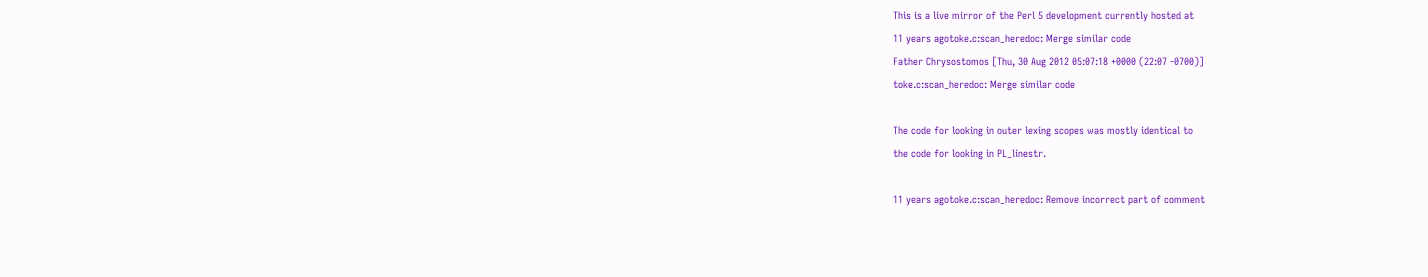This is a live mirror of the Perl 5 development currently hosted at
11 years agotoke.c:scan_heredoc: Merge similar code
Father Chrysostomos [Thu, 30 Aug 2012 05:07:18 +0000 (22:07 -0700)]
toke.c:scan_heredoc: Merge similar code

The code for looking in outer lexing scopes was mostly identical to
the code for looking in PL_linestr.

11 years agotoke.c:scan_heredoc: Remove incorrect part of comment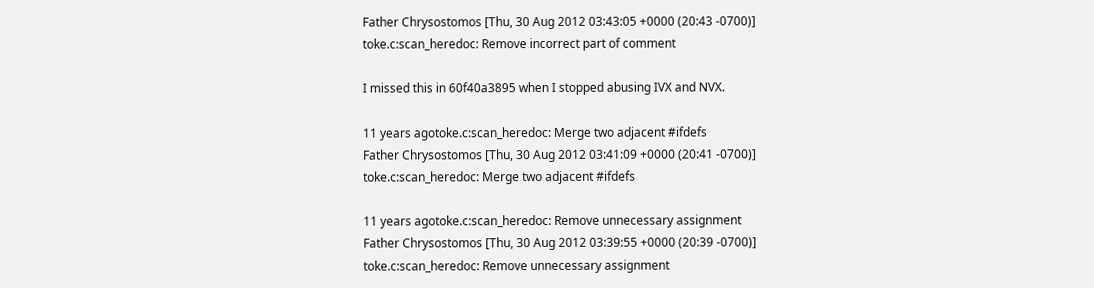Father Chrysostomos [Thu, 30 Aug 2012 03:43:05 +0000 (20:43 -0700)]
toke.c:scan_heredoc: Remove incorrect part of comment

I missed this in 60f40a3895 when I stopped abusing IVX and NVX.

11 years agotoke.c:scan_heredoc: Merge two adjacent #ifdefs
Father Chrysostomos [Thu, 30 Aug 2012 03:41:09 +0000 (20:41 -0700)]
toke.c:scan_heredoc: Merge two adjacent #ifdefs

11 years agotoke.c:scan_heredoc: Remove unnecessary assignment
Father Chrysostomos [Thu, 30 Aug 2012 03:39:55 +0000 (20:39 -0700)]
toke.c:scan_heredoc: Remove unnecessary assignment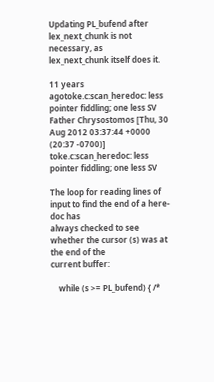Updating PL_bufend after lex_next_chunk is not necessary, as
lex_next_chunk itself does it.

11 years agotoke.c:scan_heredoc: less pointer fiddling; one less SV
Father Chrysostomos [Thu, 30 Aug 2012 03:37:44 +0000 (20:37 -0700)]
toke.c:scan_heredoc: less pointer fiddling; one less SV

The loop for reading lines of input to find the end of a here-doc has
always checked to see whether the cursor (s) was at the end of the
current buffer:

    while (s >= PL_bufend) { /*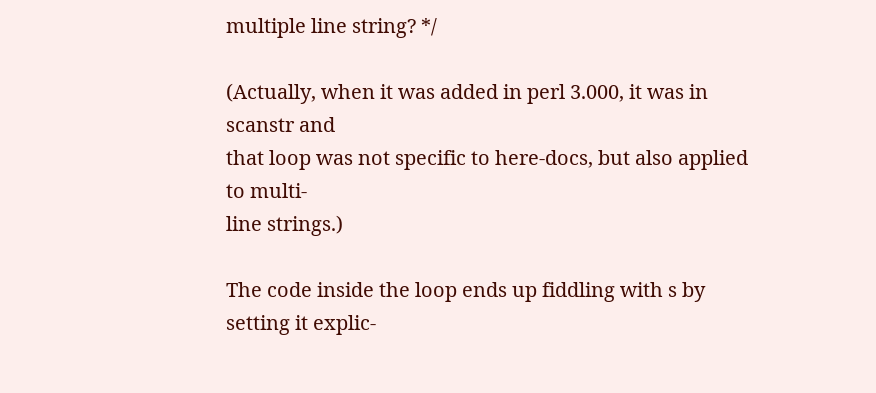multiple line string? */

(Actually, when it was added in perl 3.000, it was in scanstr and
that loop was not specific to here-docs, but also applied to multi-
line strings.)

The code inside the loop ends up fiddling with s by setting it explic-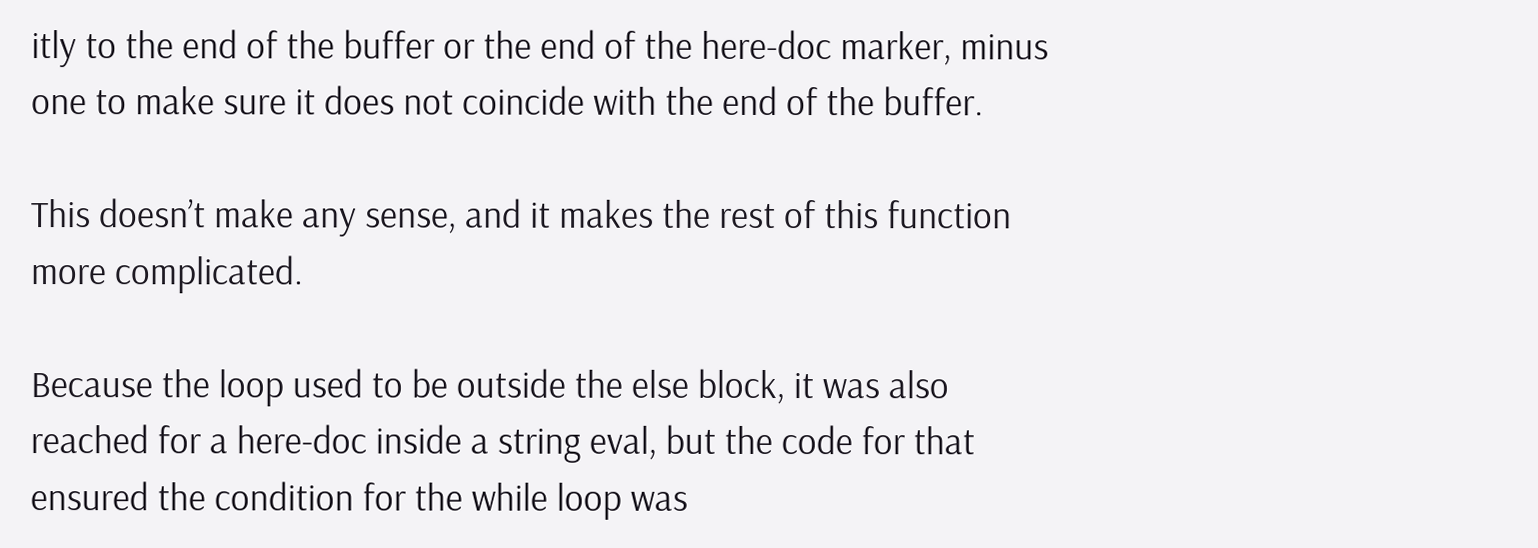itly to the end of the buffer or the end of the here-doc marker, minus
one to make sure it does not coincide with the end of the buffer.

This doesn’t make any sense, and it makes the rest of this function
more complicated.

Because the loop used to be outside the else block, it was also
reached for a here-doc inside a string eval, but the code for that
ensured the condition for the while loop was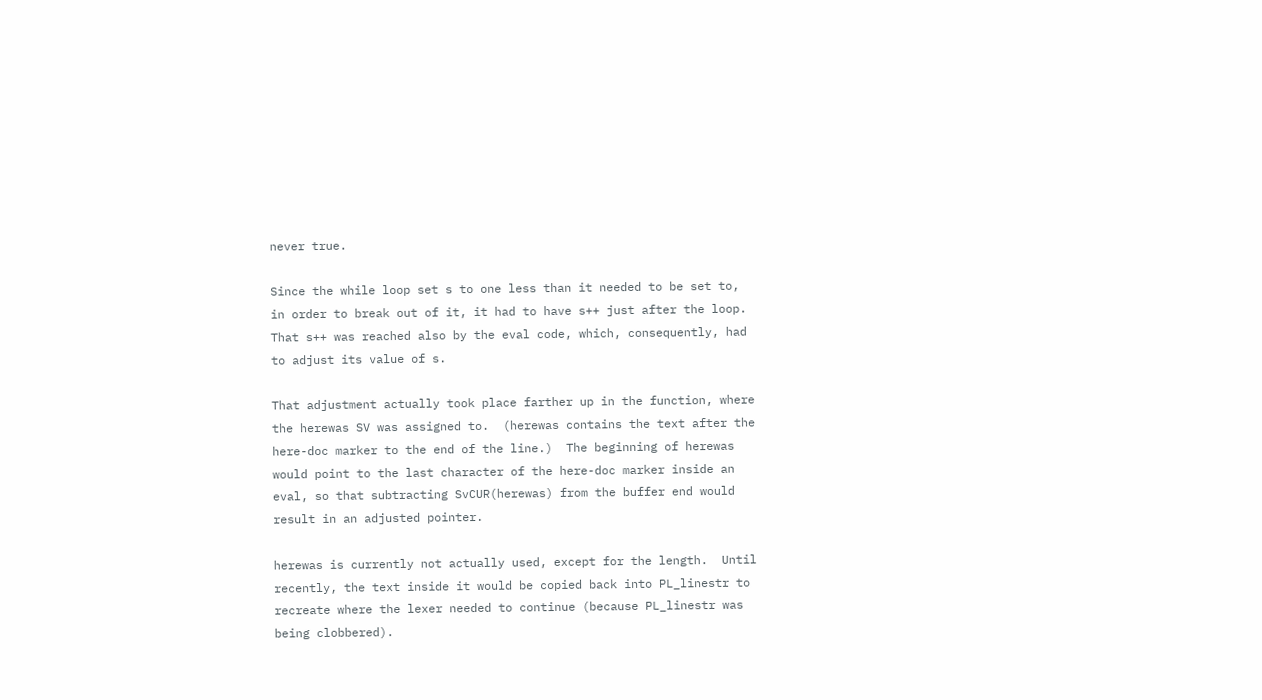never true.

Since the while loop set s to one less than it needed to be set to,
in order to break out of it, it had to have s++ just after the loop.
That s++ was reached also by the eval code, which, consequently, had
to adjust its value of s.

That adjustment actually took place farther up in the function, where
the herewas SV was assigned to.  (herewas contains the text after the
here-doc marker to the end of the line.)  The beginning of herewas
would point to the last character of the here-doc marker inside an
eval, so that subtracting SvCUR(herewas) from the buffer end would
result in an adjusted pointer.

herewas is currently not actually used, except for the length.  Until
recently, the text inside it would be copied back into PL_linestr to
recreate where the lexer needed to continue (because PL_linestr was
being clobbered).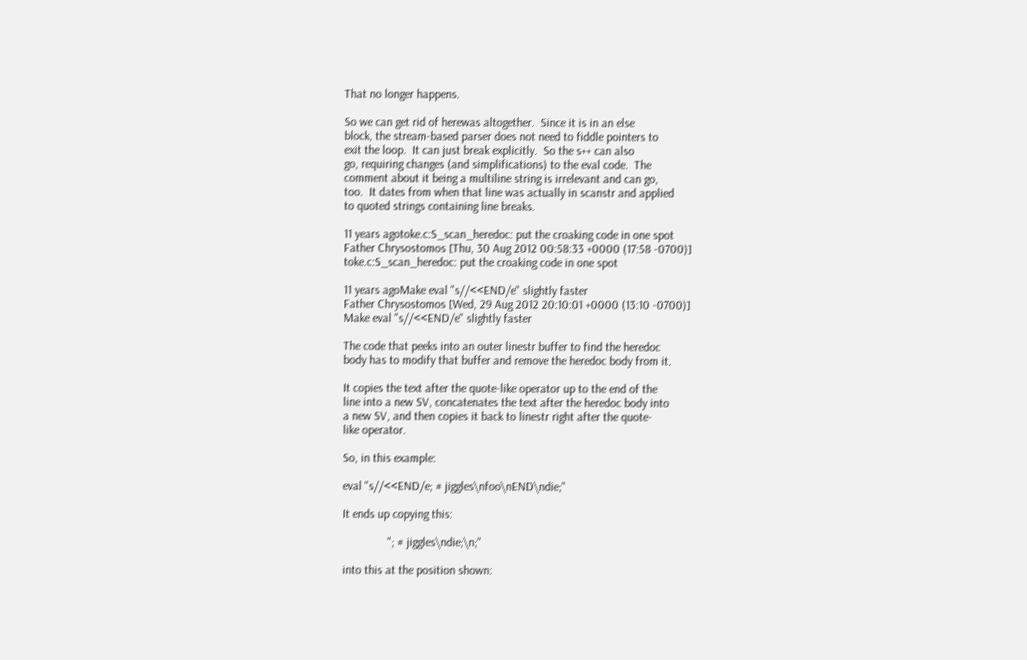That no longer happens.

So we can get rid of herewas altogether.  Since it is in an else
block, the stream-based parser does not need to fiddle pointers to
exit the loop.  It can just break explicitly.  So the s++ can also
go, requiring changes (and simplifications) to the eval code.  The
comment about it being a multiline string is irrelevant and can go,
too.  It dates from when that line was actually in scanstr and applied
to quoted strings containing line breaks.

11 years agotoke.c:S_scan_heredoc: put the croaking code in one spot
Father Chrysostomos [Thu, 30 Aug 2012 00:58:33 +0000 (17:58 -0700)]
toke.c:S_scan_heredoc: put the croaking code in one spot

11 years agoMake eval "s//<<END/e" slightly faster
Father Chrysostomos [Wed, 29 Aug 2012 20:10:01 +0000 (13:10 -0700)]
Make eval "s//<<END/e" slightly faster

The code that peeks into an outer linestr buffer to find the heredoc
body has to modify that buffer and remove the heredoc body from it.

It copies the text after the quote-like operator up to the end of the
line into a new SV, concatenates the text after the heredoc body into
a new SV, and then copies it back to linestr right after the quote-
like operator.

So, in this example:

eval "s//<<END/e; # jiggles\nfoo\nEND\ndie;"

It ends up copying this:

               "; # jiggles\ndie;\n;"

into this at the position shown: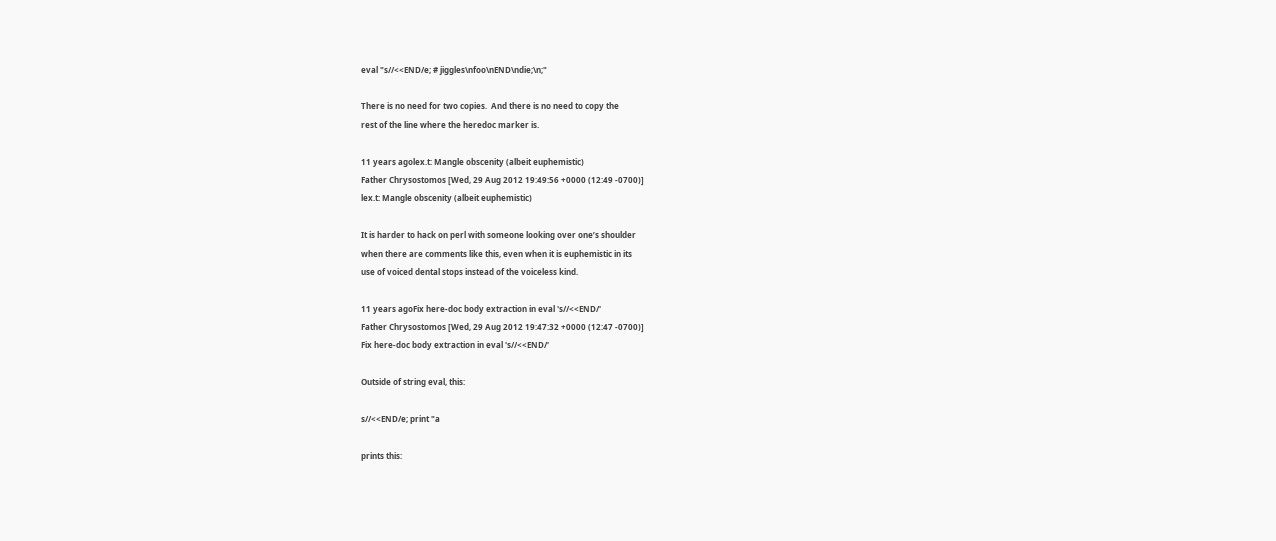eval "s//<<END/e; # jiggles\nfoo\nEND\ndie;\n;"

There is no need for two copies.  And there is no need to copy the
rest of the line where the heredoc marker is.

11 years agolex.t: Mangle obscenity (albeit euphemistic)
Father Chrysostomos [Wed, 29 Aug 2012 19:49:56 +0000 (12:49 -0700)]
lex.t: Mangle obscenity (albeit euphemistic)

It is harder to hack on perl with someone looking over one’s shoulder
when there are comments like this, even when it is euphemistic in its
use of voiced dental stops instead of the voiceless kind.

11 years agoFix here-doc body extraction in eval 's//<<END/'
Father Chrysostomos [Wed, 29 Aug 2012 19:47:32 +0000 (12:47 -0700)]
Fix here-doc body extraction in eval 's//<<END/'

Outside of string eval, this:

s//<<END/e; print "a

prints this: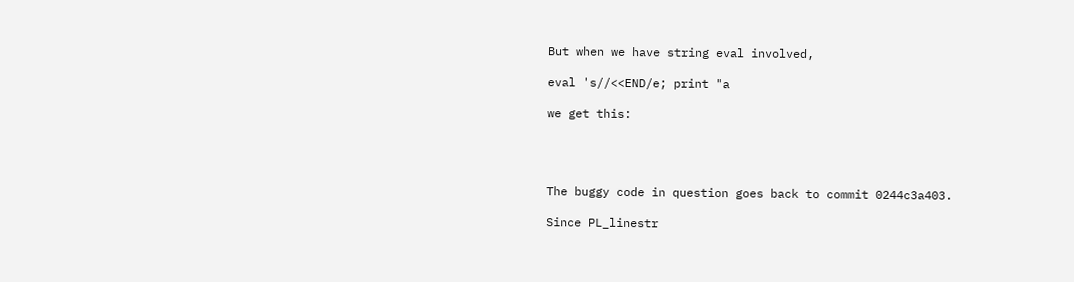But when we have string eval involved,

eval 's//<<END/e; print "a

we get this:




The buggy code in question goes back to commit 0244c3a403.

Since PL_linestr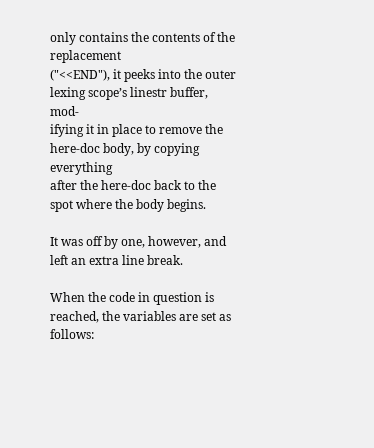only contains the contents of the replacement
("<<END"), it peeks into the outer lexing scope’s linestr buffer, mod-
ifying it in place to remove the here-doc body, by copying everything
after the here-doc back to the spot where the body begins.

It was off by one, however, and left an extra line break.

When the code in question is reached, the variables are set as follows: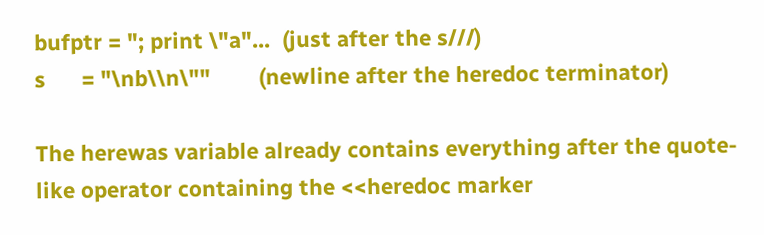bufptr = "; print \"a"...  (just after the s///)
s      = "\nb\\n\""        (newline after the heredoc terminator)

The herewas variable already contains everything after the quote-
like operator containing the <<heredoc marker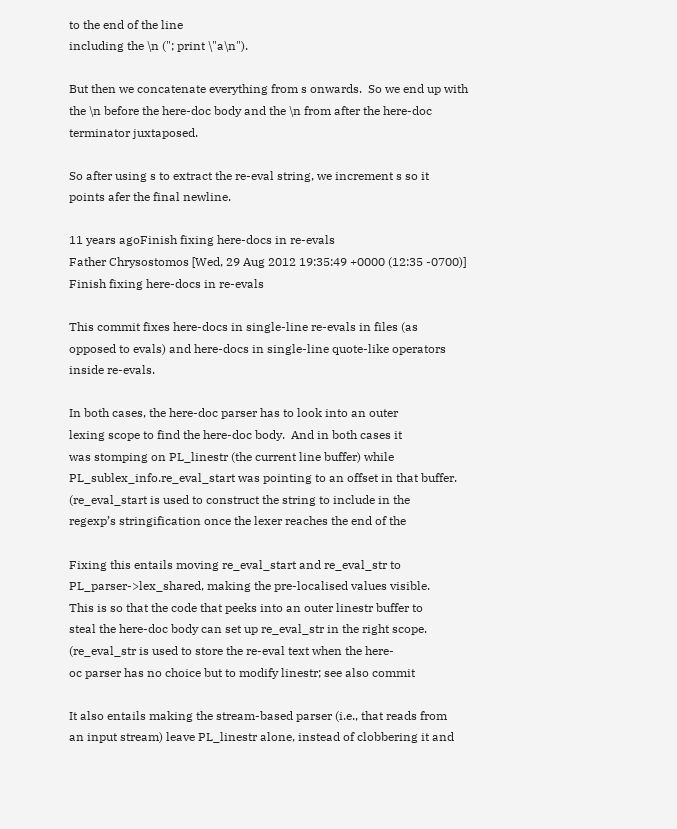to the end of the line
including the \n ("; print \"a\n").

But then we concatenate everything from s onwards.  So we end up with
the \n before the here-doc body and the \n from after the here-doc
terminator juxtaposed.

So after using s to extract the re-eval string, we increment s so it
points afer the final newline.

11 years agoFinish fixing here-docs in re-evals
Father Chrysostomos [Wed, 29 Aug 2012 19:35:49 +0000 (12:35 -0700)]
Finish fixing here-docs in re-evals

This commit fixes here-docs in single-line re-evals in files (as
opposed to evals) and here-docs in single-line quote-like operators
inside re-evals.

In both cases, the here-doc parser has to look into an outer
lexing scope to find the here-doc body.  And in both cases it
was stomping on PL_linestr (the current line buffer) while
PL_sublex_info.re_eval_start was pointing to an offset in that buffer.
(re_eval_start is used to construct the string to include in the
regexp’s stringification once the lexer reaches the end of the

Fixing this entails moving re_eval_start and re_eval_str to
PL_parser->lex_shared, making the pre-localised values visible.
This is so that the code that peeks into an outer linestr buffer to
steal the here-doc body can set up re_eval_str in the right scope.
(re_eval_str is used to store the re-eval text when the here-
oc parser has no choice but to modify linestr; see also commit

It also entails making the stream-based parser (i.e., that reads from
an input stream) leave PL_linestr alone, instead of clobbering it and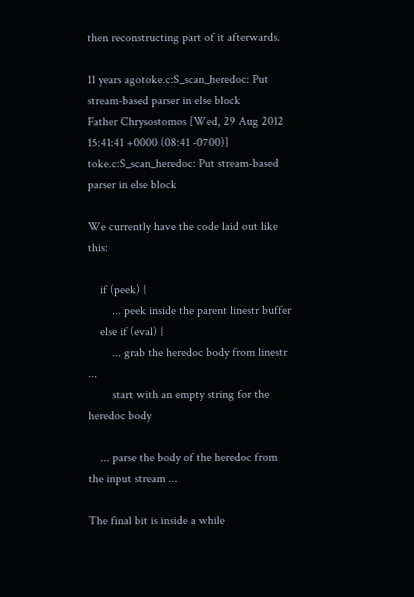then reconstructing part of it afterwards.

11 years agotoke.c:S_scan_heredoc: Put stream-based parser in else block
Father Chrysostomos [Wed, 29 Aug 2012 15:41:41 +0000 (08:41 -0700)]
toke.c:S_scan_heredoc: Put stream-based parser in else block

We currently have the code laid out like this:

    if (peek) {
        ... peek inside the parent linestr buffer
    else if (eval) {
        ... grab the heredoc body from linestr ...
        start with an empty string for the heredoc body

    ... parse the body of the heredoc from the input stream ...

The final bit is inside a while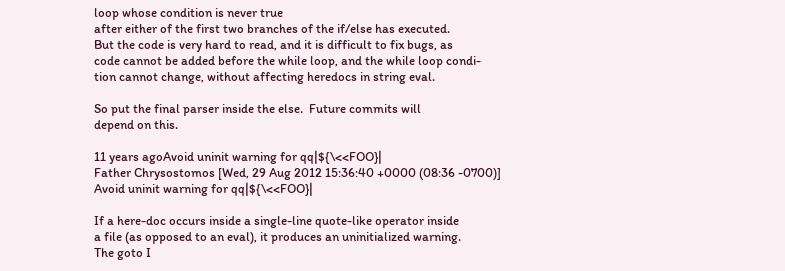loop whose condition is never true
after either of the first two branches of the if/else has executed.
But the code is very hard to read, and it is difficult to fix bugs, as
code cannot be added before the while loop, and the while loop condi-
tion cannot change, without affecting heredocs in string eval.

So put the final parser inside the else.  Future commits will
depend on this.

11 years agoAvoid uninit warning for qq|${\<<FOO}|
Father Chrysostomos [Wed, 29 Aug 2012 15:36:40 +0000 (08:36 -0700)]
Avoid uninit warning for qq|${\<<FOO}|

If a here-doc occurs inside a single-line quote-like operator inside
a file (as opposed to an eval), it produces an uninitialized warning.
The goto I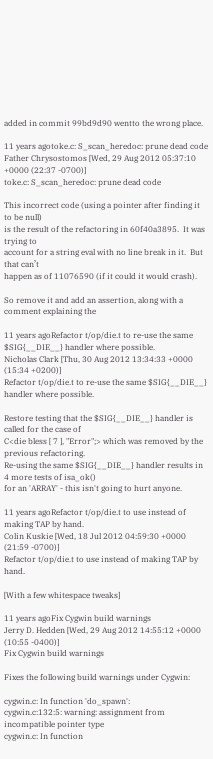added in commit 99bd9d90 wentto the wrong place.

11 years agotoke.c: S_scan_heredoc: prune dead code
Father Chrysostomos [Wed, 29 Aug 2012 05:37:10 +0000 (22:37 -0700)]
toke.c: S_scan_heredoc: prune dead code

This incorrect code (using a pointer after finding it to be null)
is the result of the refactoring in 60f40a3895.  It was trying to
account for a string eval with no line break in it.  But that can’t
happen as of 11076590 (if it could it would crash).

So remove it and add an assertion, along with a comment explaining the

11 years agoRefactor t/op/die.t to re-use the same $SIG{__DIE__} handler where possible.
Nicholas Clark [Thu, 30 Aug 2012 13:34:33 +0000 (15:34 +0200)]
Refactor t/op/die.t to re-use the same $SIG{__DIE__} handler where possible.

Restore testing that the $SIG{__DIE__} handler is called for the case of
C<die bless [ 7 ], "Error";> which was removed by the previous refactoring.
Re-using the same $SIG{__DIE__} handler results in 4 more tests of isa_ok()
for an 'ARRAY' - this isn't going to hurt anyone.

11 years agoRefactor t/op/die.t to use instead of making TAP by hand.
Colin Kuskie [Wed, 18 Jul 2012 04:59:30 +0000 (21:59 -0700)]
Refactor t/op/die.t to use instead of making TAP by hand.

[With a few whitespace tweaks]

11 years agoFix Cygwin build warnings
Jerry D. Hedden [Wed, 29 Aug 2012 14:55:12 +0000 (10:55 -0400)]
Fix Cygwin build warnings

Fixes the following build warnings under Cygwin:

cygwin.c: In function 'do_spawn':
cygwin.c:132:5: warning: assignment from incompatible pointer type
cygwin.c: In function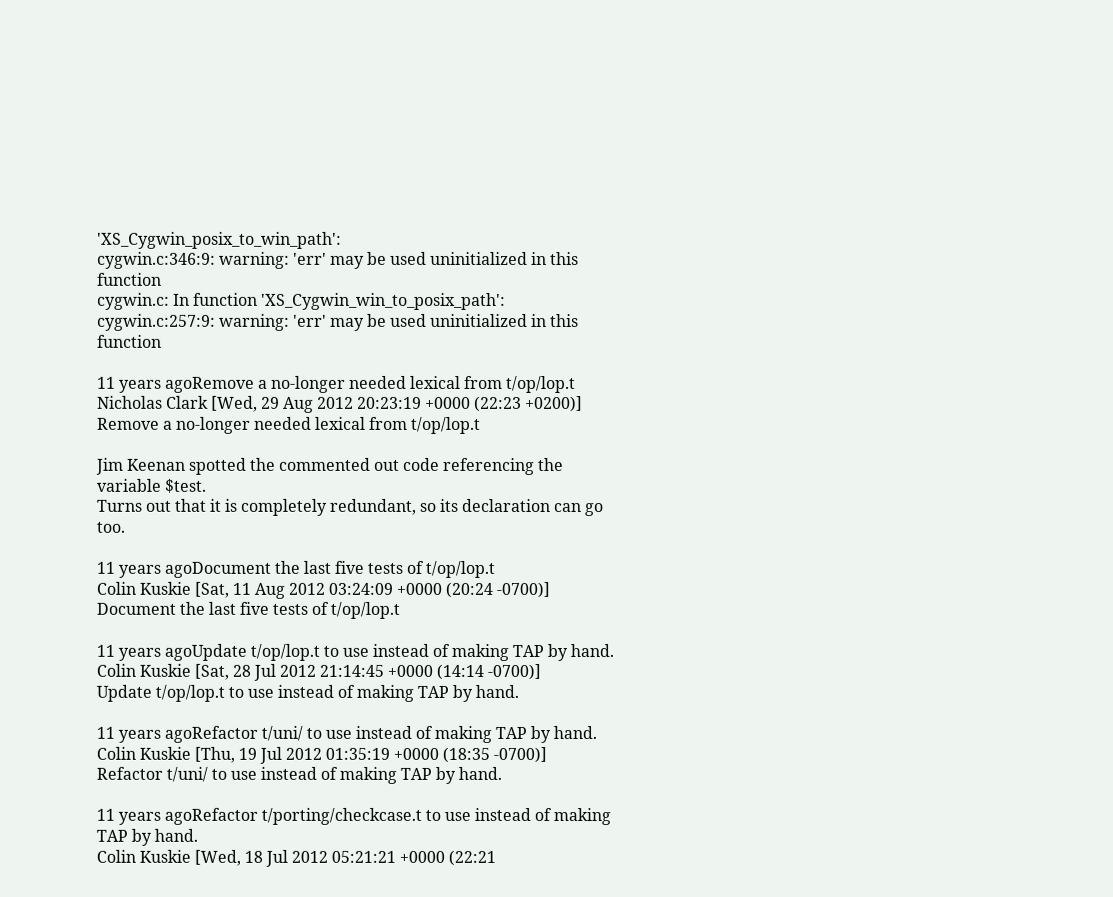'XS_Cygwin_posix_to_win_path':
cygwin.c:346:9: warning: 'err' may be used uninitialized in this function
cygwin.c: In function 'XS_Cygwin_win_to_posix_path':
cygwin.c:257:9: warning: 'err' may be used uninitialized in this function

11 years agoRemove a no-longer needed lexical from t/op/lop.t
Nicholas Clark [Wed, 29 Aug 2012 20:23:19 +0000 (22:23 +0200)]
Remove a no-longer needed lexical from t/op/lop.t

Jim Keenan spotted the commented out code referencing the variable $test.
Turns out that it is completely redundant, so its declaration can go too.

11 years agoDocument the last five tests of t/op/lop.t
Colin Kuskie [Sat, 11 Aug 2012 03:24:09 +0000 (20:24 -0700)]
Document the last five tests of t/op/lop.t

11 years agoUpdate t/op/lop.t to use instead of making TAP by hand.
Colin Kuskie [Sat, 28 Jul 2012 21:14:45 +0000 (14:14 -0700)]
Update t/op/lop.t to use instead of making TAP by hand.

11 years agoRefactor t/uni/ to use instead of making TAP by hand.
Colin Kuskie [Thu, 19 Jul 2012 01:35:19 +0000 (18:35 -0700)]
Refactor t/uni/ to use instead of making TAP by hand.

11 years agoRefactor t/porting/checkcase.t to use instead of making TAP by hand.
Colin Kuskie [Wed, 18 Jul 2012 05:21:21 +0000 (22:21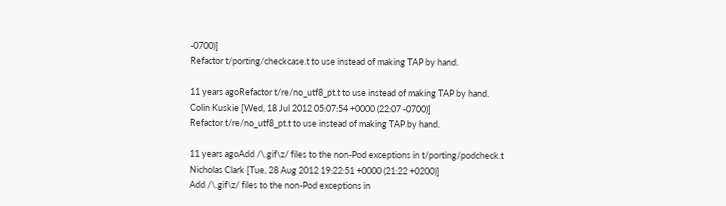-0700)]
Refactor t/porting/checkcase.t to use instead of making TAP by hand.

11 years agoRefactor t/re/no_utf8_pt.t to use instead of making TAP by hand.
Colin Kuskie [Wed, 18 Jul 2012 05:07:54 +0000 (22:07 -0700)]
Refactor t/re/no_utf8_pt.t to use instead of making TAP by hand.

11 years agoAdd /\.gif\z/ files to the non-Pod exceptions in t/porting/podcheck.t
Nicholas Clark [Tue, 28 Aug 2012 19:22:51 +0000 (21:22 +0200)]
Add /\.gif\z/ files to the non-Pod exceptions in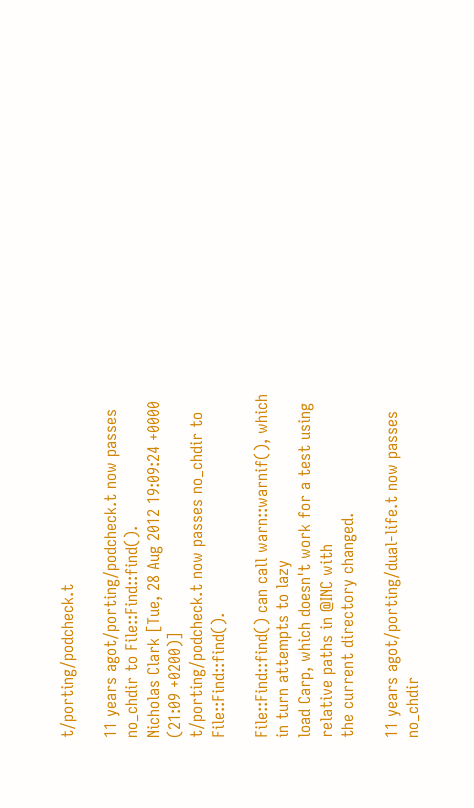t/porting/podcheck.t

11 years agot/porting/podcheck.t now passes no_chdir to File::Find::find().
Nicholas Clark [Tue, 28 Aug 2012 19:09:24 +0000 (21:09 +0200)]
t/porting/podcheck.t now passes no_chdir to File::Find::find().

File::Find::find() can call warn::warnif(), which in turn attempts to lazy
load Carp, which doesn't work for a test using relative paths in @INC with
the current directory changed.

11 years agot/porting/dual-life.t now passes no_chdir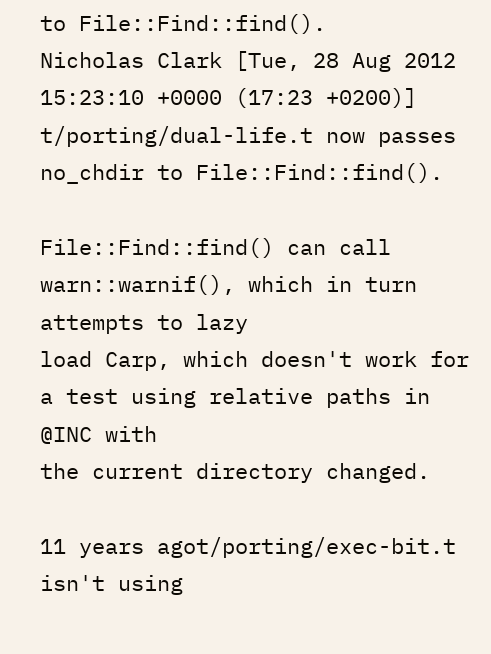to File::Find::find().
Nicholas Clark [Tue, 28 Aug 2012 15:23:10 +0000 (17:23 +0200)]
t/porting/dual-life.t now passes no_chdir to File::Find::find().

File::Find::find() can call warn::warnif(), which in turn attempts to lazy
load Carp, which doesn't work for a test using relative paths in @INC with
the current directory changed.

11 years agot/porting/exec-bit.t isn't using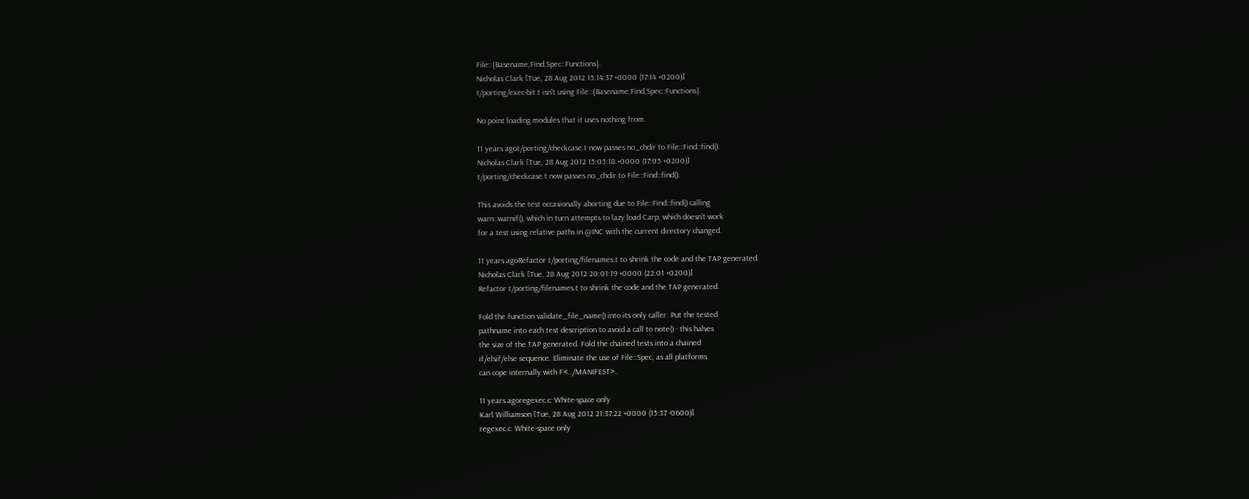File::{Basename,Find,Spec::Functions}.
Nicholas Clark [Tue, 28 Aug 2012 15:14:37 +0000 (17:14 +0200)]
t/porting/exec-bit.t isn't using File::{Basename,Find,Spec::Functions}.

No point loading modules that it uses nothing from.

11 years agot/porting/checkcase.t now passes no_chdir to File::Find::find().
Nicholas Clark [Tue, 28 Aug 2012 15:05:18 +0000 (17:05 +0200)]
t/porting/checkcase.t now passes no_chdir to File::Find::find().

This avoids the test occasionally aborting due to File::Find::find() calling
warn::warnif(), which in turn attempts to lazy load Carp, which doesn't work
for a test using relative paths in @INC with the current directory changed.

11 years agoRefactor t/porting/filenames.t to shrink the code and the TAP generated.
Nicholas Clark [Tue, 28 Aug 2012 20:01:19 +0000 (22:01 +0200)]
Refactor t/porting/filenames.t to shrink the code and the TAP generated.

Fold the function validate_file_name() into its only caller. Put the tested
pathname into each test description to avoid a call to note() - this halves
the size of the TAP generated. Fold the chained tests into a chained
if/elsif/else sequence. Eliminate the use of File::Spec, as all platforms
can cope internally with F<../MANIFEST>.

11 years agoregexec.c: White-space only
Karl Williamson [Tue, 28 Aug 2012 21:37:22 +0000 (15:37 -0600)]
regexec.c: White-space only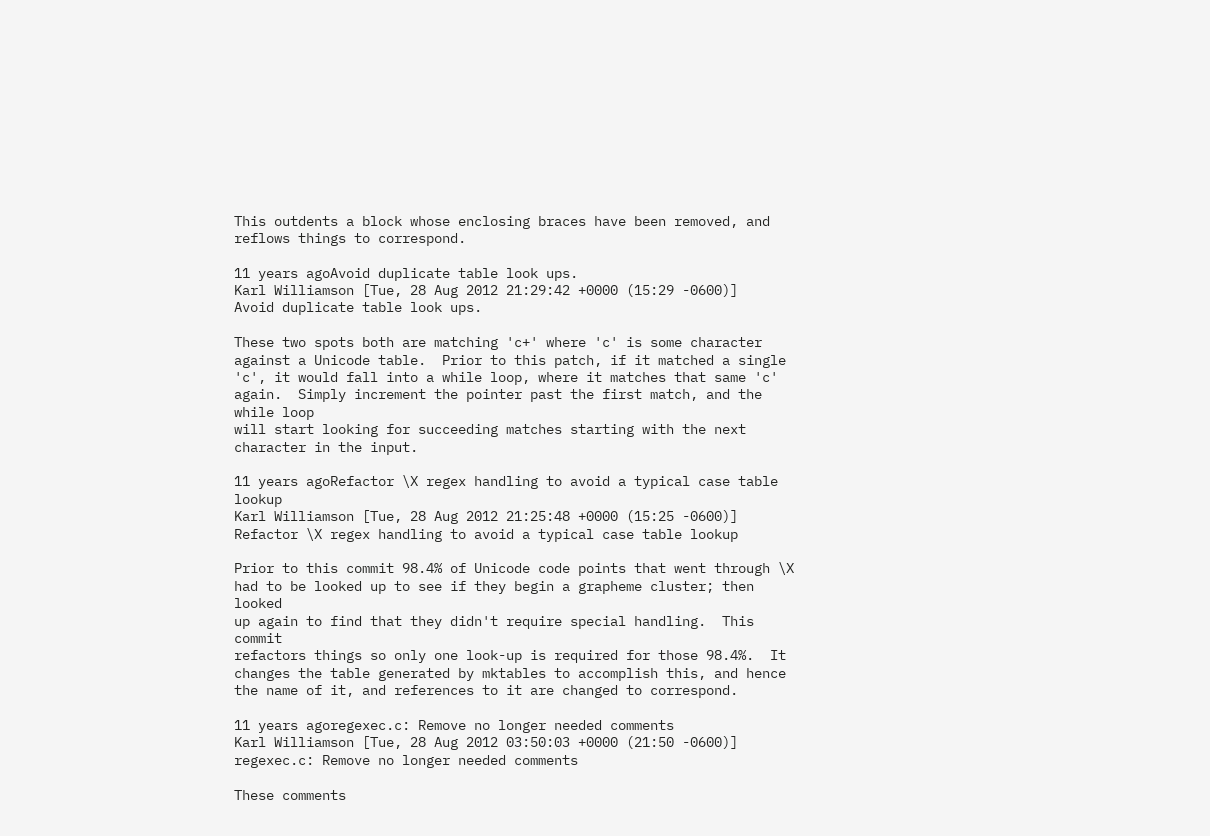This outdents a block whose enclosing braces have been removed, and
reflows things to correspond.

11 years agoAvoid duplicate table look ups.
Karl Williamson [Tue, 28 Aug 2012 21:29:42 +0000 (15:29 -0600)]
Avoid duplicate table look ups.

These two spots both are matching 'c+' where 'c' is some character
against a Unicode table.  Prior to this patch, if it matched a single
'c', it would fall into a while loop, where it matches that same 'c'
again.  Simply increment the pointer past the first match, and the while loop
will start looking for succeeding matches starting with the next
character in the input.

11 years agoRefactor \X regex handling to avoid a typical case table lookup
Karl Williamson [Tue, 28 Aug 2012 21:25:48 +0000 (15:25 -0600)]
Refactor \X regex handling to avoid a typical case table lookup

Prior to this commit 98.4% of Unicode code points that went through \X
had to be looked up to see if they begin a grapheme cluster; then looked
up again to find that they didn't require special handling.  This commit
refactors things so only one look-up is required for those 98.4%.  It
changes the table generated by mktables to accomplish this, and hence
the name of it, and references to it are changed to correspond.

11 years agoregexec.c: Remove no longer needed comments
Karl Williamson [Tue, 28 Aug 2012 03:50:03 +0000 (21:50 -0600)]
regexec.c: Remove no longer needed comments

These comments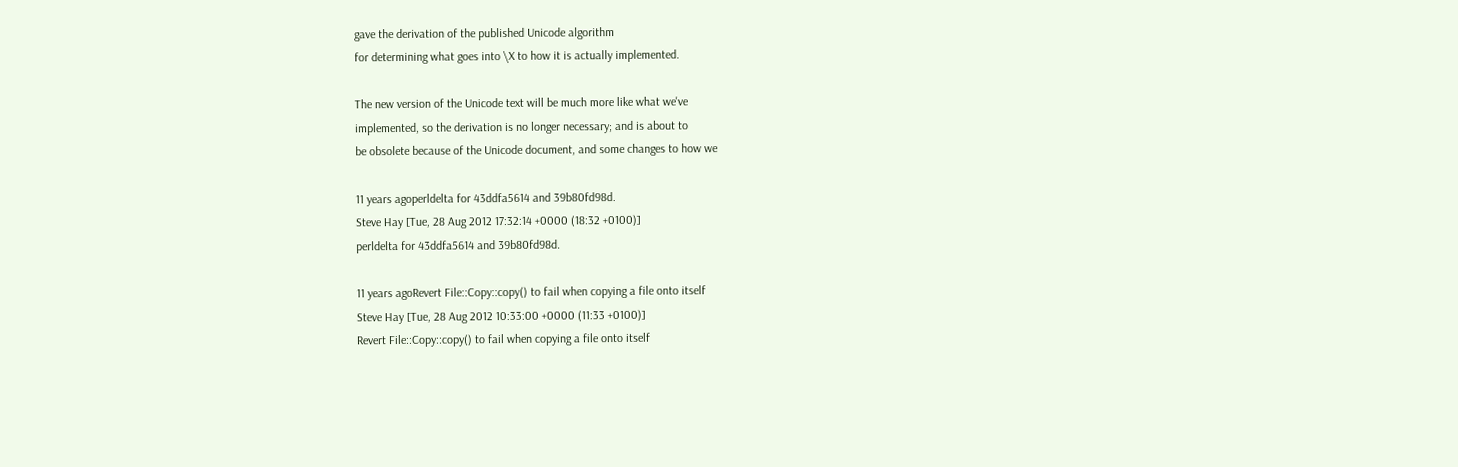gave the derivation of the published Unicode algorithm
for determining what goes into \X to how it is actually implemented.

The new version of the Unicode text will be much more like what we've
implemented, so the derivation is no longer necessary; and is about to
be obsolete because of the Unicode document, and some changes to how we

11 years agoperldelta for 43ddfa5614 and 39b80fd98d.
Steve Hay [Tue, 28 Aug 2012 17:32:14 +0000 (18:32 +0100)]
perldelta for 43ddfa5614 and 39b80fd98d.

11 years agoRevert File::Copy::copy() to fail when copying a file onto itself
Steve Hay [Tue, 28 Aug 2012 10:33:00 +0000 (11:33 +0100)]
Revert File::Copy::copy() to fail when copying a file onto itself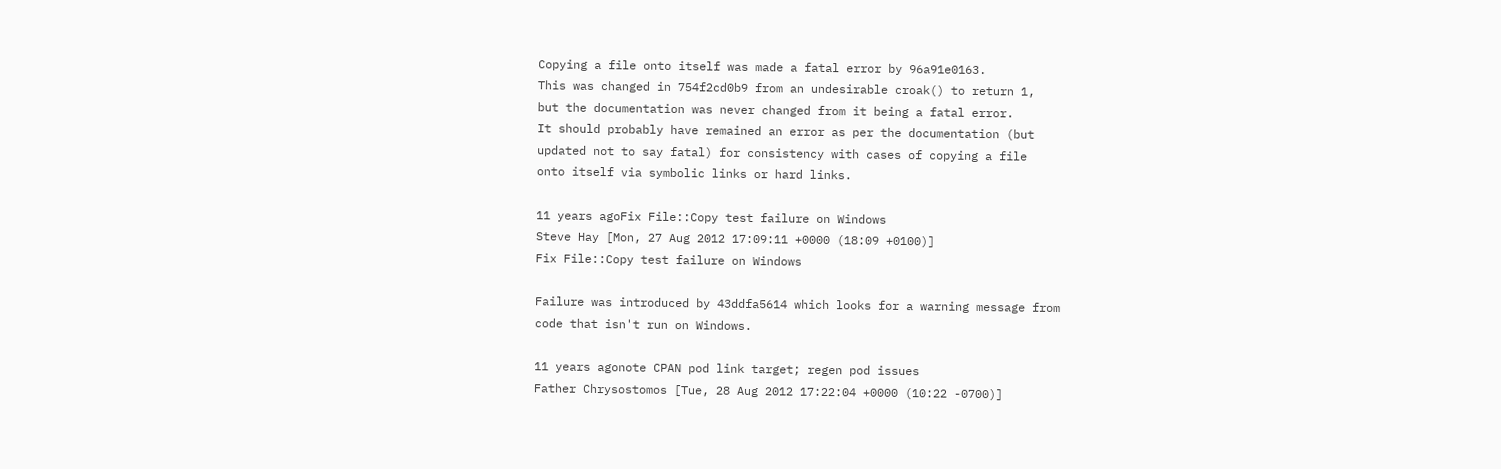Copying a file onto itself was made a fatal error by 96a91e0163.
This was changed in 754f2cd0b9 from an undesirable croak() to return 1,
but the documentation was never changed from it being a fatal error.
It should probably have remained an error as per the documentation (but
updated not to say fatal) for consistency with cases of copying a file
onto itself via symbolic links or hard links.

11 years agoFix File::Copy test failure on Windows
Steve Hay [Mon, 27 Aug 2012 17:09:11 +0000 (18:09 +0100)]
Fix File::Copy test failure on Windows

Failure was introduced by 43ddfa5614 which looks for a warning message from
code that isn't run on Windows.

11 years agonote CPAN pod link target; regen pod issues
Father Chrysostomos [Tue, 28 Aug 2012 17:22:04 +0000 (10:22 -0700)]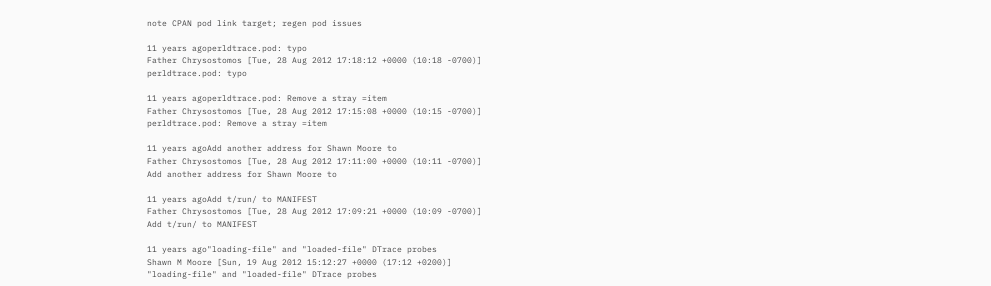note CPAN pod link target; regen pod issues

11 years agoperldtrace.pod: typo
Father Chrysostomos [Tue, 28 Aug 2012 17:18:12 +0000 (10:18 -0700)]
perldtrace.pod: typo

11 years agoperldtrace.pod: Remove a stray =item
Father Chrysostomos [Tue, 28 Aug 2012 17:15:08 +0000 (10:15 -0700)]
perldtrace.pod: Remove a stray =item

11 years agoAdd another address for Shawn Moore to
Father Chrysostomos [Tue, 28 Aug 2012 17:11:00 +0000 (10:11 -0700)]
Add another address for Shawn Moore to

11 years agoAdd t/run/ to MANIFEST
Father Chrysostomos [Tue, 28 Aug 2012 17:09:21 +0000 (10:09 -0700)]
Add t/run/ to MANIFEST

11 years ago"loading-file" and "loaded-file" DTrace probes
Shawn M Moore [Sun, 19 Aug 2012 15:12:27 +0000 (17:12 +0200)]
"loading-file" and "loaded-file" DTrace probes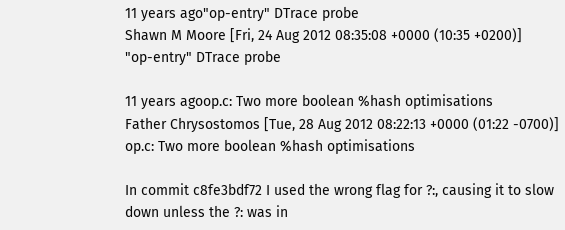11 years ago"op-entry" DTrace probe
Shawn M Moore [Fri, 24 Aug 2012 08:35:08 +0000 (10:35 +0200)]
"op-entry" DTrace probe

11 years agoop.c: Two more boolean %hash optimisations
Father Chrysostomos [Tue, 28 Aug 2012 08:22:13 +0000 (01:22 -0700)]
op.c: Two more boolean %hash optimisations

In commit c8fe3bdf72 I used the wrong flag for ?:, causing it to slow
down unless the ?: was in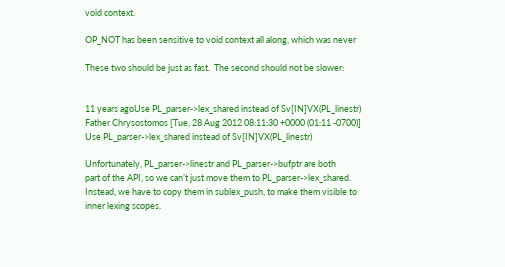void context.

OP_NOT has been sensitive to void context all along, which was never

These two should be just as fast.  The second should not be slower:


11 years agoUse PL_parser->lex_shared instead of Sv[IN]VX(PL_linestr)
Father Chrysostomos [Tue, 28 Aug 2012 08:11:30 +0000 (01:11 -0700)]
Use PL_parser->lex_shared instead of Sv[IN]VX(PL_linestr)

Unfortunately, PL_parser->linestr and PL_parser->bufptr are both
part of the API, so we can’t just move them to PL_parser->lex_shared.
Instead, we have to copy them in sublex_push, to make them visible to
inner lexing scopes.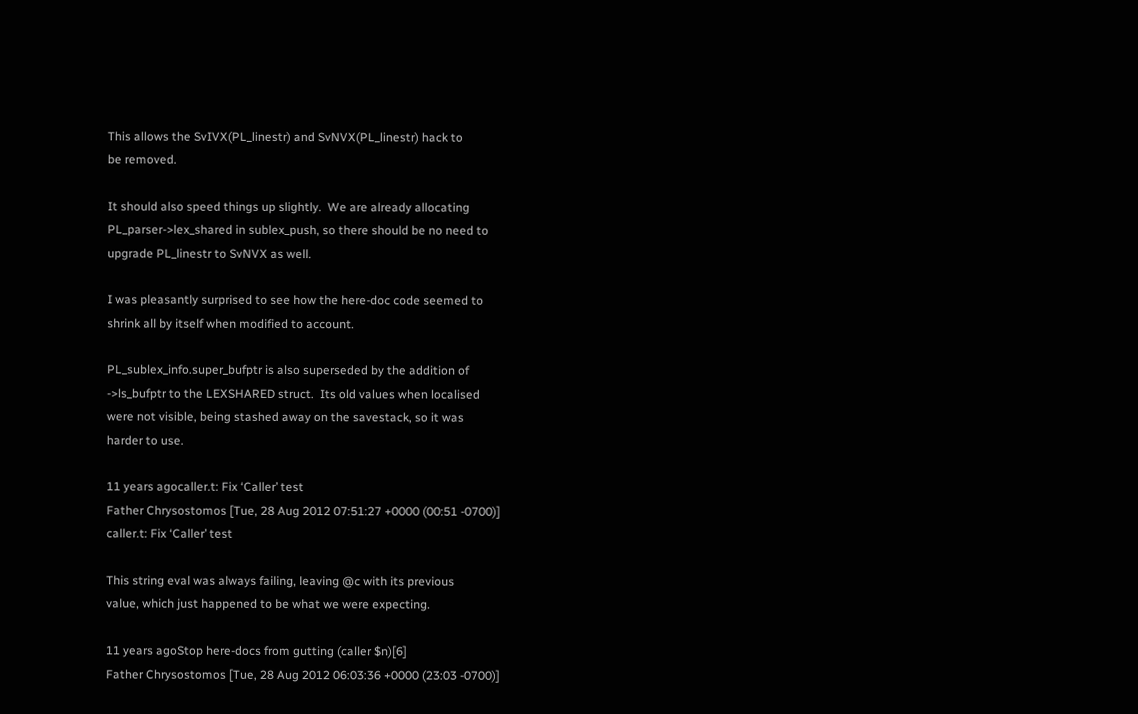This allows the SvIVX(PL_linestr) and SvNVX(PL_linestr) hack to
be removed.

It should also speed things up slightly.  We are already allocating
PL_parser->lex_shared in sublex_push, so there should be no need to
upgrade PL_linestr to SvNVX as well.

I was pleasantly surprised to see how the here-doc code seemed to
shrink all by itself when modified to account.

PL_sublex_info.super_bufptr is also superseded by the addition of
->ls_bufptr to the LEXSHARED struct.  Its old values when localised
were not visible, being stashed away on the savestack, so it was
harder to use.

11 years agocaller.t: Fix ‘Caller’ test
Father Chrysostomos [Tue, 28 Aug 2012 07:51:27 +0000 (00:51 -0700)]
caller.t: Fix ‘Caller’ test

This string eval was always failing, leaving @c with its previous
value, which just happened to be what we were expecting.

11 years agoStop here-docs from gutting (caller $n)[6]
Father Chrysostomos [Tue, 28 Aug 2012 06:03:36 +0000 (23:03 -0700)]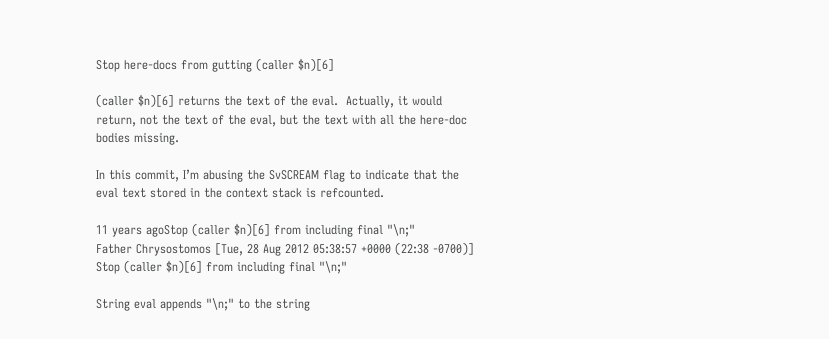Stop here-docs from gutting (caller $n)[6]

(caller $n)[6] returns the text of the eval.  Actually, it would
return, not the text of the eval, but the text with all the here-doc
bodies missing.

In this commit, I’m abusing the SvSCREAM flag to indicate that the
eval text stored in the context stack is refcounted.

11 years agoStop (caller $n)[6] from including final "\n;"
Father Chrysostomos [Tue, 28 Aug 2012 05:38:57 +0000 (22:38 -0700)]
Stop (caller $n)[6] from including final "\n;"

String eval appends "\n;" to the string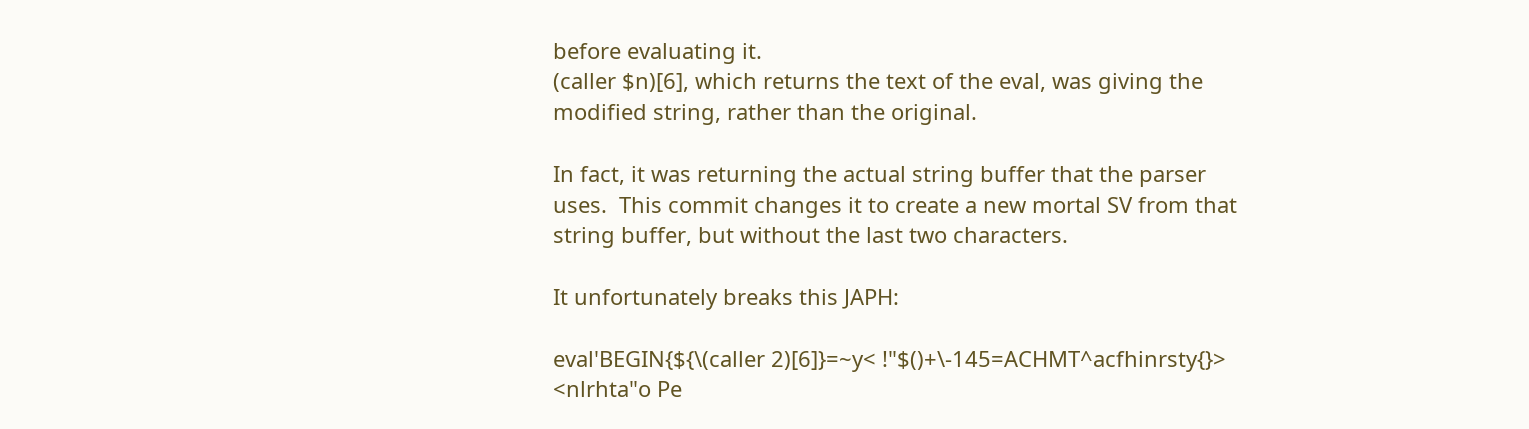before evaluating it.
(caller $n)[6], which returns the text of the eval, was giving the
modified string, rather than the original.

In fact, it was returning the actual string buffer that the parser
uses.  This commit changes it to create a new mortal SV from that
string buffer, but without the last two characters.

It unfortunately breaks this JAPH:

eval'BEGIN{${\(caller 2)[6]}=~y< !"$()+\-145=ACHMT^acfhinrsty{}>
<nlrhta"o Pe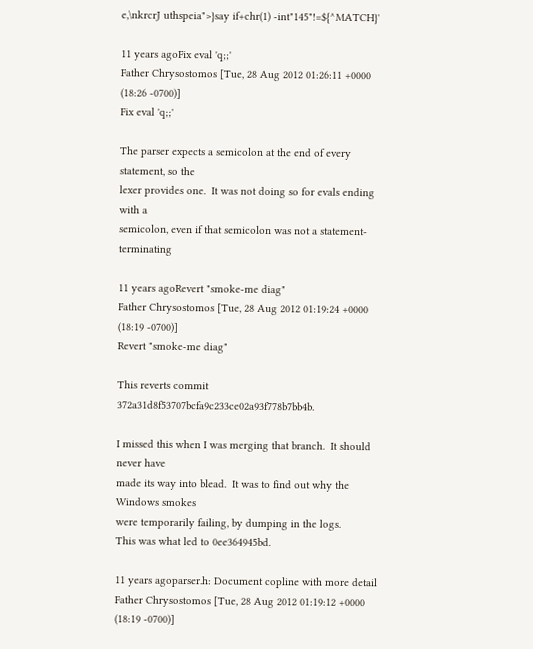e,\nkrcrJ uthspeia">}say if+chr(1) -int"145"!=${^MATCH}'

11 years agoFix eval 'q;;'
Father Chrysostomos [Tue, 28 Aug 2012 01:26:11 +0000 (18:26 -0700)]
Fix eval 'q;;'

The parser expects a semicolon at the end of every statement, so the
lexer provides one.  It was not doing so for evals ending with a
semicolon, even if that semicolon was not a statement-terminating

11 years agoRevert "smoke-me diag"
Father Chrysostomos [Tue, 28 Aug 2012 01:19:24 +0000 (18:19 -0700)]
Revert "smoke-me diag"

This reverts commit 372a31d8f53707bcfa9c233ce02a93f778b7bb4b.

I missed this when I was merging that branch.  It should never have
made its way into blead.  It was to find out why the Windows smokes
were temporarily failing, by dumping in the logs.
This was what led to 0ee364945bd.

11 years agoparser.h: Document copline with more detail
Father Chrysostomos [Tue, 28 Aug 2012 01:19:12 +0000 (18:19 -0700)]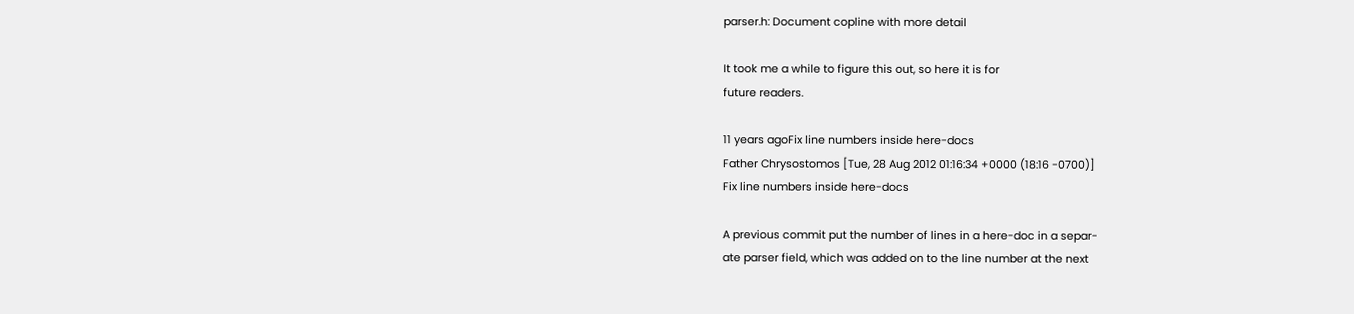parser.h: Document copline with more detail

It took me a while to figure this out, so here it is for
future readers.

11 years agoFix line numbers inside here-docs
Father Chrysostomos [Tue, 28 Aug 2012 01:16:34 +0000 (18:16 -0700)]
Fix line numbers inside here-docs

A previous commit put the number of lines in a here-doc in a separ-
ate parser field, which was added on to the line number at the next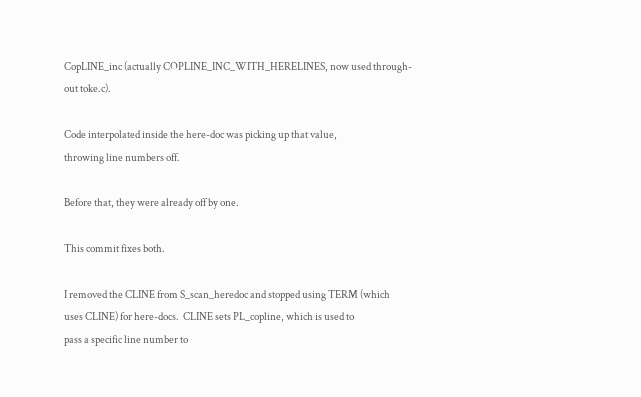CopLINE_inc (actually COPLINE_INC_WITH_HERELINES, now used through-
out toke.c).

Code interpolated inside the here-doc was picking up that value,
throwing line numbers off.

Before that, they were already off by one.

This commit fixes both.

I removed the CLINE from S_scan_heredoc and stopped using TERM (which
uses CLINE) for here-docs.  CLINE sets PL_copline, which is used to
pass a specific line number to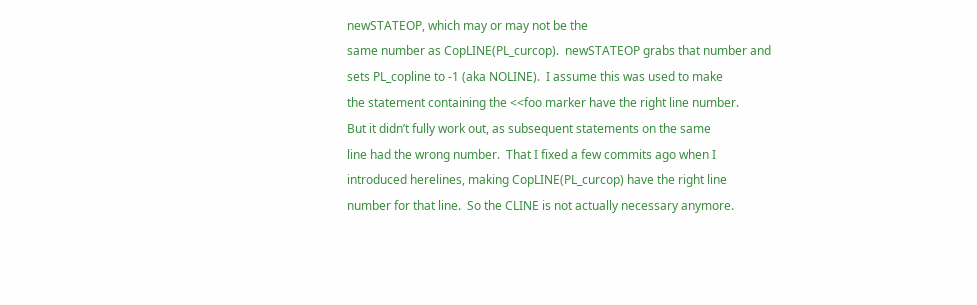newSTATEOP, which may or may not be the
same number as CopLINE(PL_curcop).  newSTATEOP grabs that number and
sets PL_copline to -1 (aka NOLINE).  I assume this was used to make
the statement containing the <<foo marker have the right line number.
But it didn’t fully work out, as subsequent statements on the same
line had the wrong number.  That I fixed a few commits ago when I
introduced herelines, making CopLINE(PL_curcop) have the right line
number for that line.  So the CLINE is not actually necessary anymore.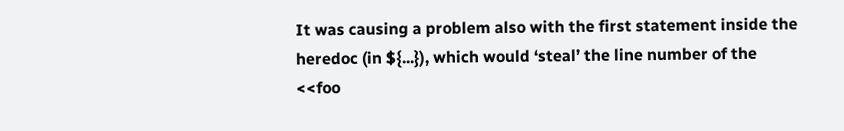It was causing a problem also with the first statement inside the
heredoc (in ${...}), which would ‘steal’ the line number of the
<<foo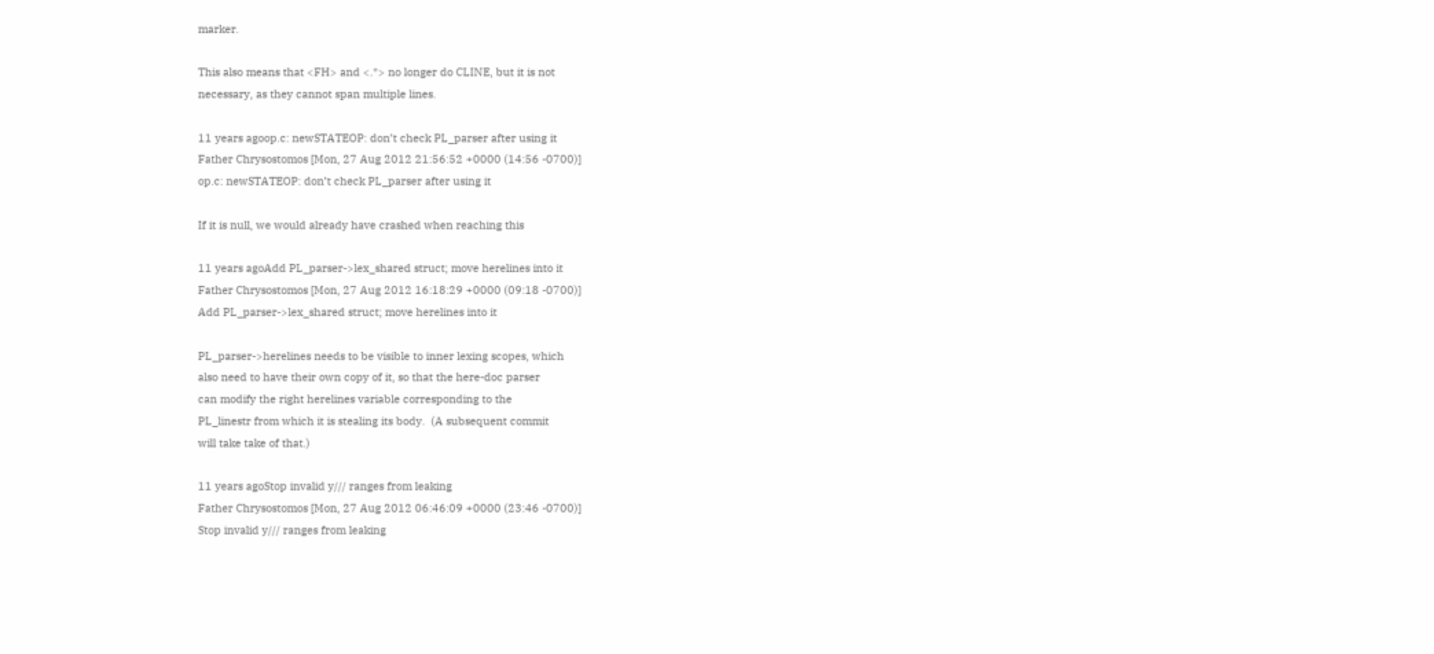marker.

This also means that <FH> and <.*> no longer do CLINE, but it is not
necessary, as they cannot span multiple lines.

11 years agoop.c: newSTATEOP: don’t check PL_parser after using it
Father Chrysostomos [Mon, 27 Aug 2012 21:56:52 +0000 (14:56 -0700)]
op.c: newSTATEOP: don’t check PL_parser after using it

If it is null, we would already have crashed when reaching this

11 years agoAdd PL_parser->lex_shared struct; move herelines into it
Father Chrysostomos [Mon, 27 Aug 2012 16:18:29 +0000 (09:18 -0700)]
Add PL_parser->lex_shared struct; move herelines into it

PL_parser->herelines needs to be visible to inner lexing scopes, which
also need to have their own copy of it, so that the here-doc parser
can modify the right herelines variable corresponding to the
PL_linestr from which it is stealing its body.  (A subsequent commit
will take take of that.)

11 years agoStop invalid y/// ranges from leaking
Father Chrysostomos [Mon, 27 Aug 2012 06:46:09 +0000 (23:46 -0700)]
Stop invalid y/// ranges from leaking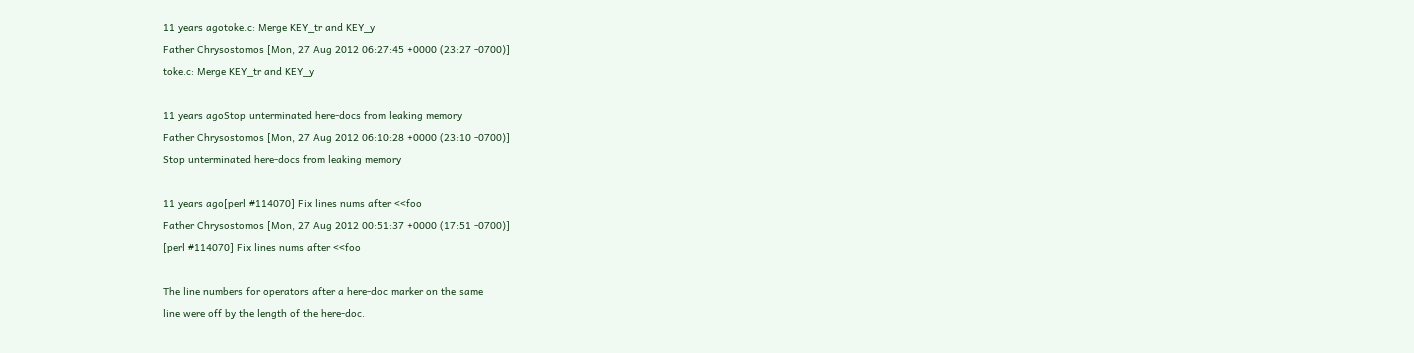11 years agotoke.c: Merge KEY_tr and KEY_y
Father Chrysostomos [Mon, 27 Aug 2012 06:27:45 +0000 (23:27 -0700)]
toke.c: Merge KEY_tr and KEY_y

11 years agoStop unterminated here-docs from leaking memory
Father Chrysostomos [Mon, 27 Aug 2012 06:10:28 +0000 (23:10 -0700)]
Stop unterminated here-docs from leaking memory

11 years ago[perl #114070] Fix lines nums after <<foo
Father Chrysostomos [Mon, 27 Aug 2012 00:51:37 +0000 (17:51 -0700)]
[perl #114070] Fix lines nums after <<foo

The line numbers for operators after a here-doc marker on the same
line were off by the length of the here-doc.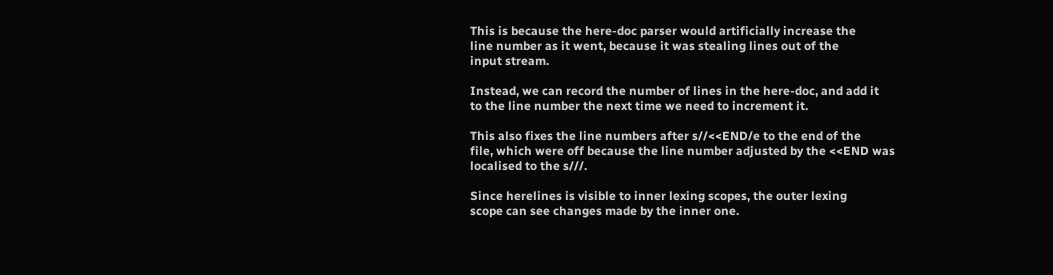This is because the here-doc parser would artificially increase the
line number as it went, because it was stealing lines out of the
input stream.

Instead, we can record the number of lines in the here-doc, and add it
to the line number the next time we need to increment it.

This also fixes the line numbers after s//<<END/e to the end of the
file, which were off because the line number adjusted by the <<END was
localised to the s///.

Since herelines is visible to inner lexing scopes, the outer lexing
scope can see changes made by the inner one.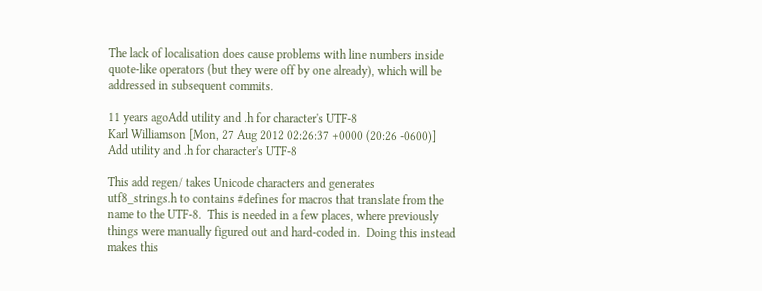The lack of localisation does cause problems with line numbers inside
quote-like operators (but they were off by one already), which will be
addressed in subsequent commits.

11 years agoAdd utility and .h for character's UTF-8
Karl Williamson [Mon, 27 Aug 2012 02:26:37 +0000 (20:26 -0600)]
Add utility and .h for character's UTF-8

This add regen/ takes Unicode characters and generates
utf8_strings.h to contains #defines for macros that translate from the
name to the UTF-8.  This is needed in a few places, where previously
things were manually figured out and hard-coded in.  Doing this instead
makes this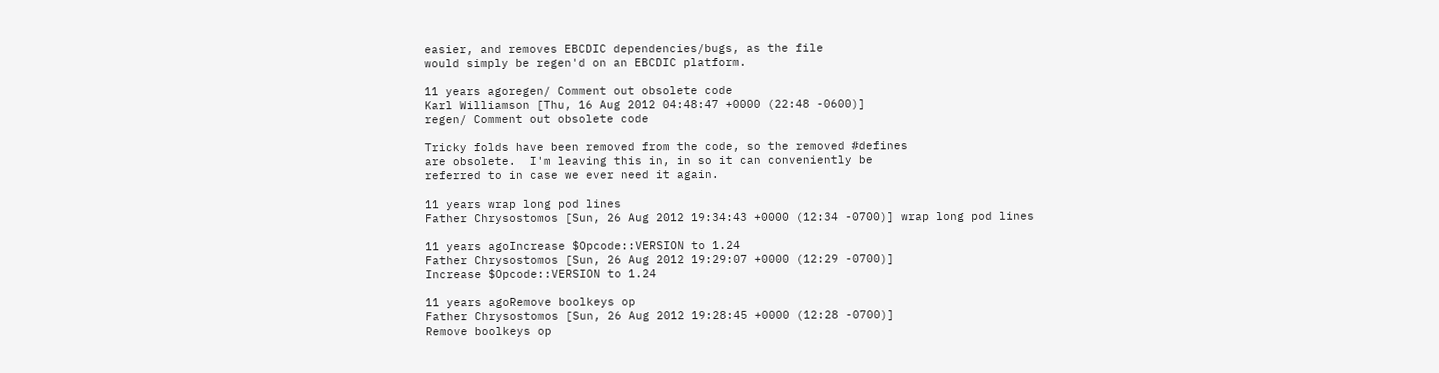easier, and removes EBCDIC dependencies/bugs, as the file
would simply be regen'd on an EBCDIC platform.

11 years agoregen/ Comment out obsolete code
Karl Williamson [Thu, 16 Aug 2012 04:48:47 +0000 (22:48 -0600)]
regen/ Comment out obsolete code

Tricky folds have been removed from the code, so the removed #defines
are obsolete.  I'm leaving this in, in so it can conveniently be
referred to in case we ever need it again.

11 years wrap long pod lines
Father Chrysostomos [Sun, 26 Aug 2012 19:34:43 +0000 (12:34 -0700)] wrap long pod lines

11 years agoIncrease $Opcode::VERSION to 1.24
Father Chrysostomos [Sun, 26 Aug 2012 19:29:07 +0000 (12:29 -0700)]
Increase $Opcode::VERSION to 1.24

11 years agoRemove boolkeys op
Father Chrysostomos [Sun, 26 Aug 2012 19:28:45 +0000 (12:28 -0700)]
Remove boolkeys op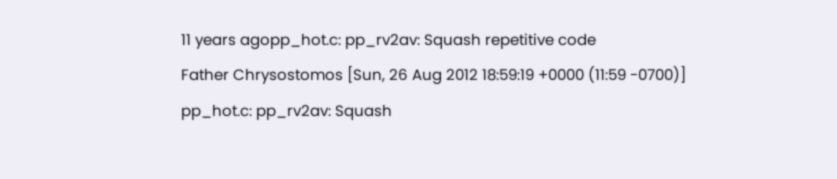11 years agopp_hot.c: pp_rv2av: Squash repetitive code
Father Chrysostomos [Sun, 26 Aug 2012 18:59:19 +0000 (11:59 -0700)]
pp_hot.c: pp_rv2av: Squash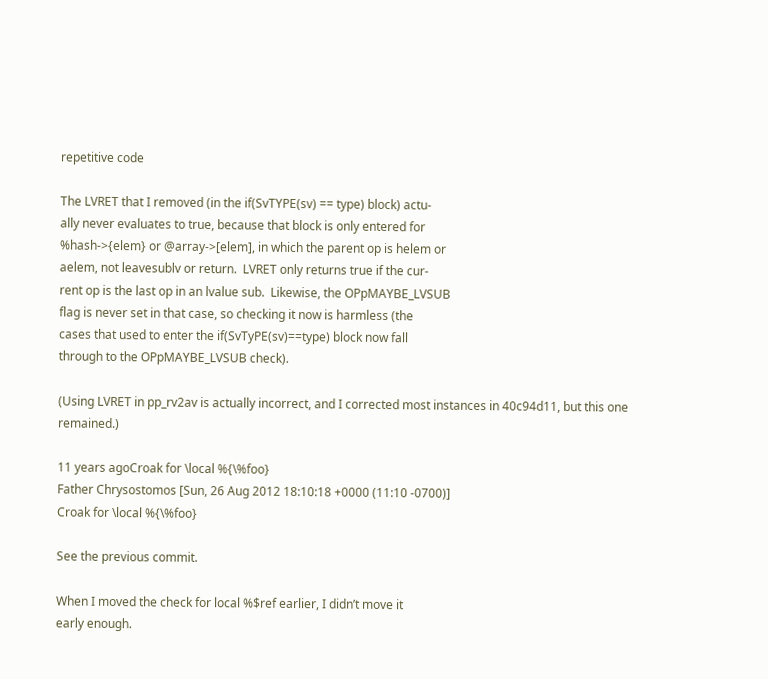repetitive code

The LVRET that I removed (in the if(SvTYPE(sv) == type) block) actu-
ally never evaluates to true, because that block is only entered for
%hash->{elem} or @array->[elem], in which the parent op is helem or
aelem, not leavesublv or return.  LVRET only returns true if the cur-
rent op is the last op in an lvalue sub.  Likewise, the OPpMAYBE_LVSUB
flag is never set in that case, so checking it now is harmless (the
cases that used to enter the if(SvTyPE(sv)==type) block now fall
through to the OPpMAYBE_LVSUB check).

(Using LVRET in pp_rv2av is actually incorrect, and I corrected most instances in 40c94d11, but this one remained.)

11 years agoCroak for \local %{\%foo}
Father Chrysostomos [Sun, 26 Aug 2012 18:10:18 +0000 (11:10 -0700)]
Croak for \local %{\%foo}

See the previous commit.

When I moved the check for local %$ref earlier, I didn’t move it
early enough.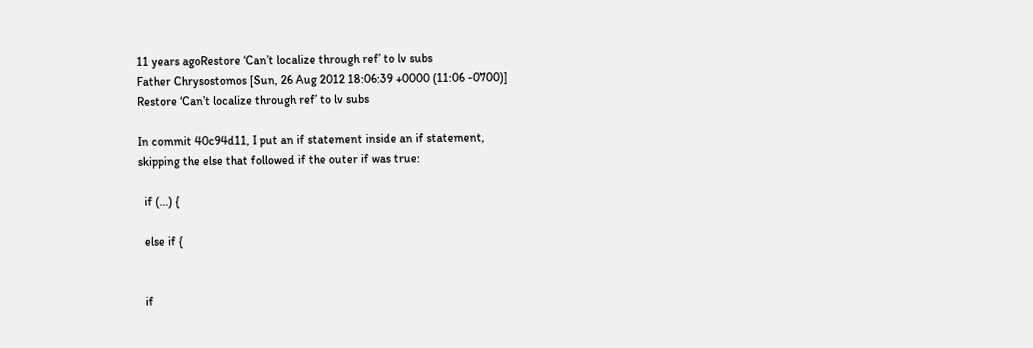11 years agoRestore ‘Can’t localize through ref’ to lv subs
Father Chrysostomos [Sun, 26 Aug 2012 18:06:39 +0000 (11:06 -0700)]
Restore ‘Can’t localize through ref’ to lv subs

In commit 40c94d11, I put an if statement inside an if statement,
skipping the else that followed if the outer if was true:

  if (...) {

  else if {


  if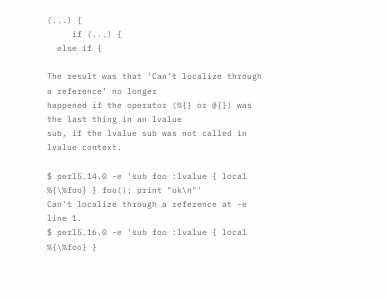(...) {
     if (...) {
  else if {

The result was that ‘Can’t localize through a reference’ no longer
happened if the operator (%{} or @{}) was the last thing in an lvalue
sub, if the lvalue sub was not called in lvalue context.

$ perl5.14.0 -e 'sub foo :lvalue { local %{\%foo} } foo(); print "ok\n"'
Can't localize through a reference at -e line 1.
$ perl5.16.0 -e 'sub foo :lvalue { local %{\%foo} }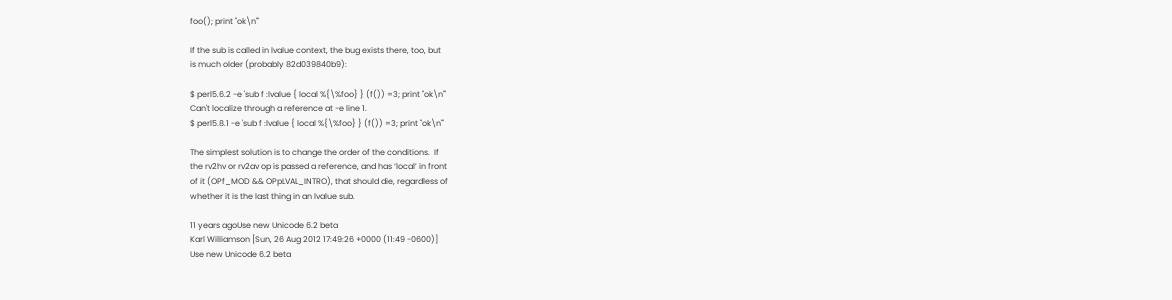foo(); print "ok\n"'

If the sub is called in lvalue context, the bug exists there, too, but
is much older (probably 82d039840b9):

$ perl5.6.2 -e 'sub f :lvalue { local %{\%foo} } (f()) =3; print "ok\n"'
Can't localize through a reference at -e line 1.
$ perl5.8.1 -e 'sub f :lvalue { local %{\%foo} } (f()) =3; print "ok\n"'

The simplest solution is to change the order of the conditions.  If
the rv2hv or rv2av op is passed a reference, and has ‘local’ in front
of it (OPf_MOD && OPpLVAL_INTRO), that should die, regardless of
whether it is the last thing in an lvalue sub.

11 years agoUse new Unicode 6.2 beta
Karl Williamson [Sun, 26 Aug 2012 17:49:26 +0000 (11:49 -0600)]
Use new Unicode 6.2 beta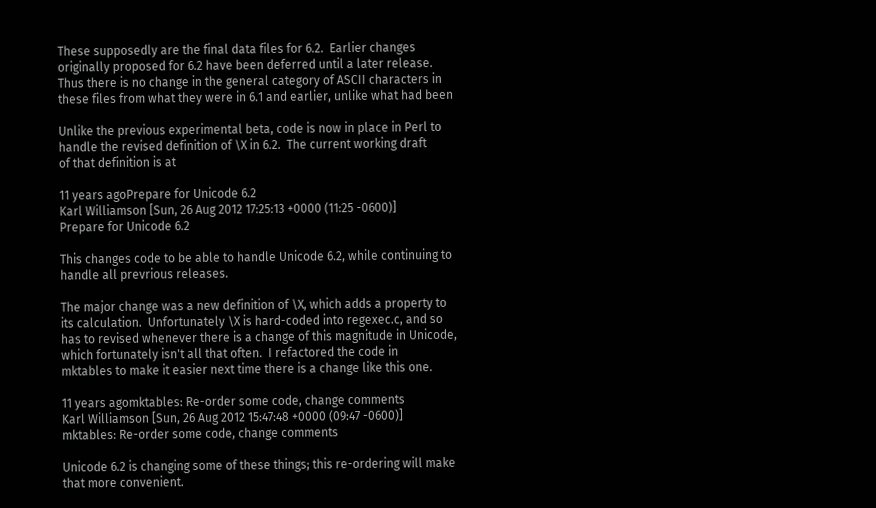These supposedly are the final data files for 6.2.  Earlier changes
originally proposed for 6.2 have been deferred until a later release.
Thus there is no change in the general category of ASCII characters in
these files from what they were in 6.1 and earlier, unlike what had been

Unlike the previous experimental beta, code is now in place in Perl to
handle the revised definition of \X in 6.2.  The current working draft
of that definition is at

11 years agoPrepare for Unicode 6.2
Karl Williamson [Sun, 26 Aug 2012 17:25:13 +0000 (11:25 -0600)]
Prepare for Unicode 6.2

This changes code to be able to handle Unicode 6.2, while continuing to
handle all prevrious releases.

The major change was a new definition of \X, which adds a property to
its calculation.  Unfortunately \X is hard-coded into regexec.c, and so
has to revised whenever there is a change of this magnitude in Unicode,
which fortunately isn't all that often.  I refactored the code in
mktables to make it easier next time there is a change like this one.

11 years agomktables: Re-order some code, change comments
Karl Williamson [Sun, 26 Aug 2012 15:47:48 +0000 (09:47 -0600)]
mktables: Re-order some code, change comments

Unicode 6.2 is changing some of these things; this re-ordering will make
that more convenient.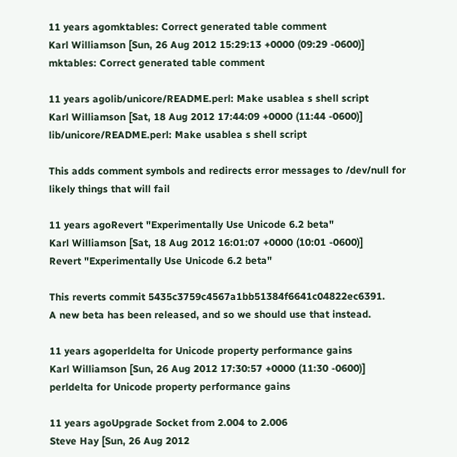11 years agomktables: Correct generated table comment
Karl Williamson [Sun, 26 Aug 2012 15:29:13 +0000 (09:29 -0600)]
mktables: Correct generated table comment

11 years agolib/unicore/README.perl: Make usablea s shell script
Karl Williamson [Sat, 18 Aug 2012 17:44:09 +0000 (11:44 -0600)]
lib/unicore/README.perl: Make usablea s shell script

This adds comment symbols and redirects error messages to /dev/null for
likely things that will fail

11 years agoRevert "Experimentally Use Unicode 6.2 beta"
Karl Williamson [Sat, 18 Aug 2012 16:01:07 +0000 (10:01 -0600)]
Revert "Experimentally Use Unicode 6.2 beta"

This reverts commit 5435c3759c4567a1bb51384f6641c04822ec6391.
A new beta has been released, and so we should use that instead.

11 years agoperldelta for Unicode property performance gains
Karl Williamson [Sun, 26 Aug 2012 17:30:57 +0000 (11:30 -0600)]
perldelta for Unicode property performance gains

11 years agoUpgrade Socket from 2.004 to 2.006
Steve Hay [Sun, 26 Aug 2012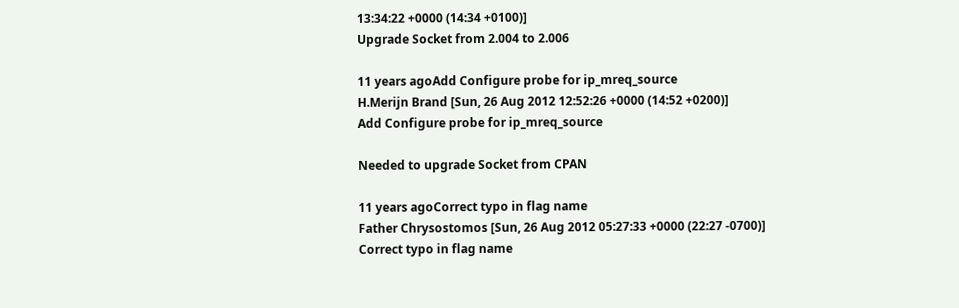13:34:22 +0000 (14:34 +0100)]
Upgrade Socket from 2.004 to 2.006

11 years agoAdd Configure probe for ip_mreq_source
H.Merijn Brand [Sun, 26 Aug 2012 12:52:26 +0000 (14:52 +0200)]
Add Configure probe for ip_mreq_source

Needed to upgrade Socket from CPAN

11 years agoCorrect typo in flag name
Father Chrysostomos [Sun, 26 Aug 2012 05:27:33 +0000 (22:27 -0700)]
Correct typo in flag name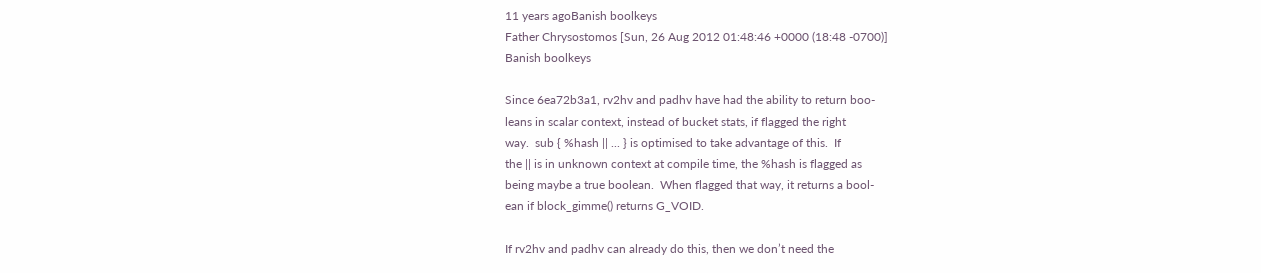11 years agoBanish boolkeys
Father Chrysostomos [Sun, 26 Aug 2012 01:48:46 +0000 (18:48 -0700)]
Banish boolkeys

Since 6ea72b3a1, rv2hv and padhv have had the ability to return boo-
leans in scalar context, instead of bucket stats, if flagged the right
way.  sub { %hash || ... } is optimised to take advantage of this.  If
the || is in unknown context at compile time, the %hash is flagged as
being maybe a true boolean.  When flagged that way, it returns a bool-
ean if block_gimme() returns G_VOID.

If rv2hv and padhv can already do this, then we don’t need the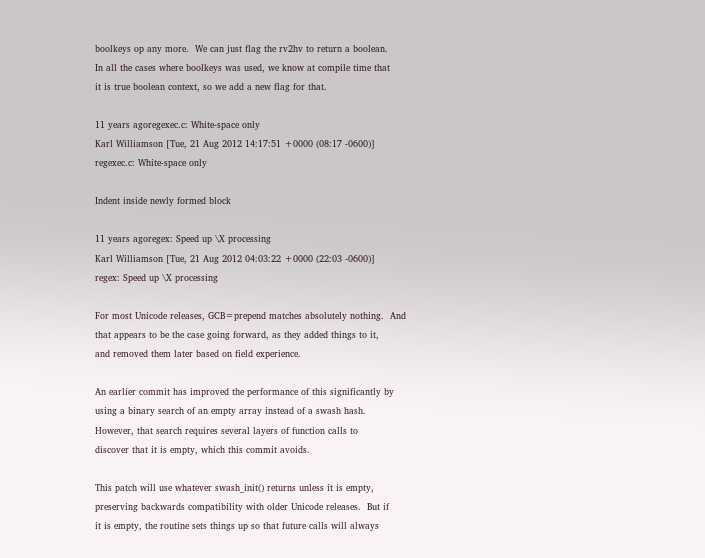boolkeys op any more.  We can just flag the rv2hv to return a boolean.
In all the cases where boolkeys was used, we know at compile time that
it is true boolean context, so we add a new flag for that.

11 years agoregexec.c: White-space only
Karl Williamson [Tue, 21 Aug 2012 14:17:51 +0000 (08:17 -0600)]
regexec.c: White-space only

Indent inside newly formed block

11 years agoregex: Speed up \X processing
Karl Williamson [Tue, 21 Aug 2012 04:03:22 +0000 (22:03 -0600)]
regex: Speed up \X processing

For most Unicode releases, GCB=prepend matches absolutely nothing.  And
that appears to be the case going forward, as they added things to it,
and removed them later based on field experience.

An earlier commit has improved the performance of this significantly by
using a binary search of an empty array instead of a swash hash.
However, that search requires several layers of function calls to
discover that it is empty, which this commit avoids.

This patch will use whatever swash_init() returns unless it is empty,
preserving backwards compatibility with older Unicode releases.  But if
it is empty, the routine sets things up so that future calls will always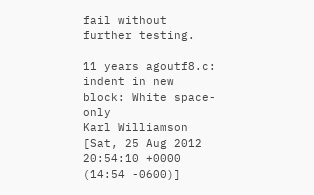fail without further testing.

11 years agoutf8.c: indent in new block: White space-only
Karl Williamson [Sat, 25 Aug 2012 20:54:10 +0000 (14:54 -0600)]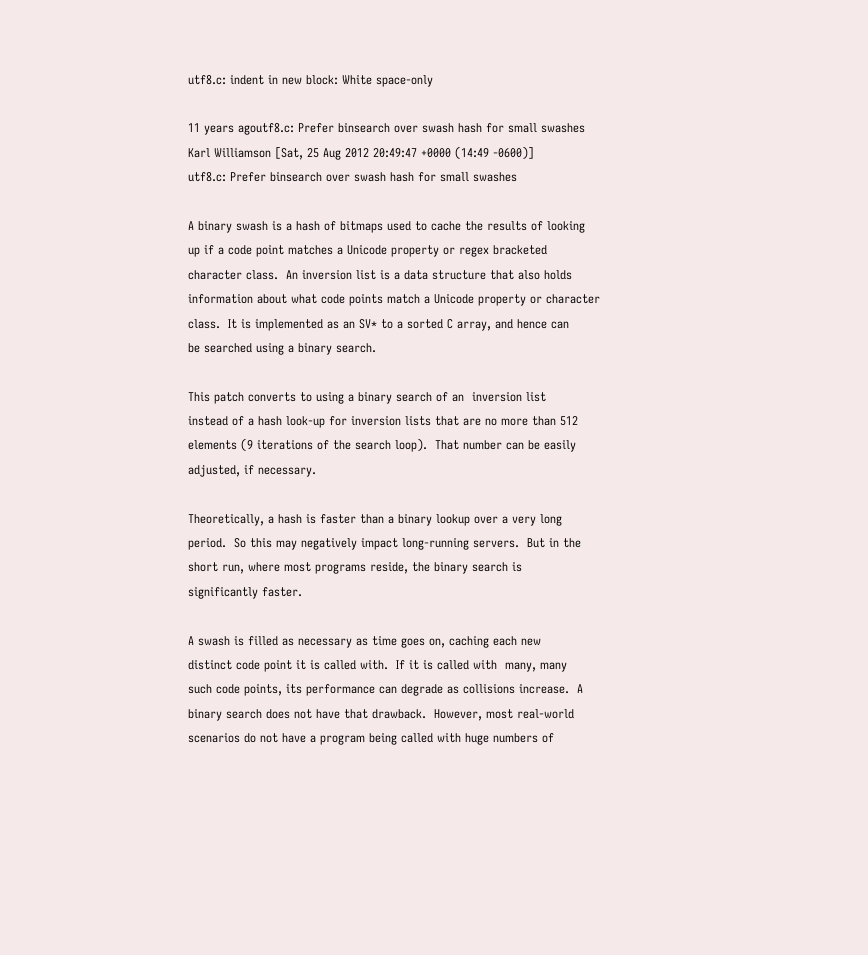utf8.c: indent in new block: White space-only

11 years agoutf8.c: Prefer binsearch over swash hash for small swashes
Karl Williamson [Sat, 25 Aug 2012 20:49:47 +0000 (14:49 -0600)]
utf8.c: Prefer binsearch over swash hash for small swashes

A binary swash is a hash of bitmaps used to cache the results of looking
up if a code point matches a Unicode property or regex bracketed
character class.  An inversion list is a data structure that also holds
information about what code points match a Unicode property or character
class.  It is implemented as an SV* to a sorted C array, and hence can
be searched using a binary search.

This patch converts to using a binary search of an  inversion list
instead of a hash look-up for inversion lists that are no more than 512
elements (9 iterations of the search loop).  That number can be easily
adjusted, if necessary.

Theoretically, a hash is faster than a binary lookup over a very long
period.  So this may negatively impact long-running servers.  But in the
short run, where most programs reside, the binary search is
significantly faster.

A swash is filled as necessary as time goes on, caching each new
distinct code point it is called with.  If it is called with  many, many
such code points, its performance can degrade as collisions increase.  A
binary search does not have that drawback.  However, most real-world
scenarios do not have a program being called with huge numbers of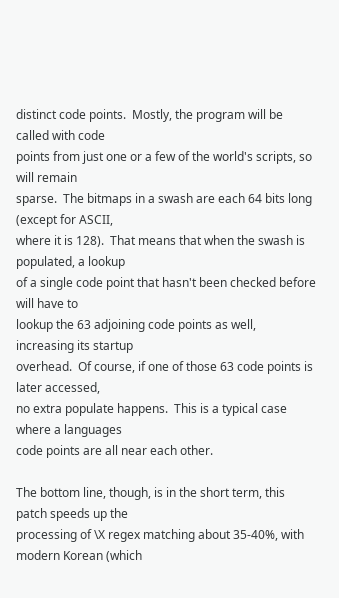distinct code points.  Mostly, the program will be called with code
points from just one or a few of the world's scripts, so will remain
sparse.  The bitmaps in a swash are each 64 bits long (except for ASCII,
where it is 128).  That means that when the swash is populated, a lookup
of a single code point that hasn't been checked before will have to
lookup the 63 adjoining code points as well, increasing its startup
overhead.  Of course, if one of those 63 code points is later accessed,
no extra populate happens.  This is a typical case where a languages
code points are all near each other.

The bottom line, though, is in the short term, this patch speeds up the
processing of \X regex matching about 35-40%, with modern Korean (which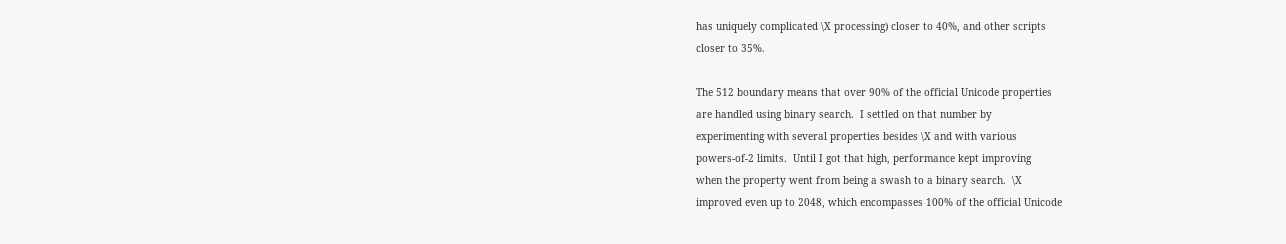has uniquely complicated \X processing) closer to 40%, and other scripts
closer to 35%.

The 512 boundary means that over 90% of the official Unicode properties
are handled using binary search.  I settled on that number by
experimenting with several properties besides \X and with various
powers-of-2 limits.  Until I got that high, performance kept improving
when the property went from being a swash to a binary search.  \X
improved even up to 2048, which encompasses 100% of the official Unicode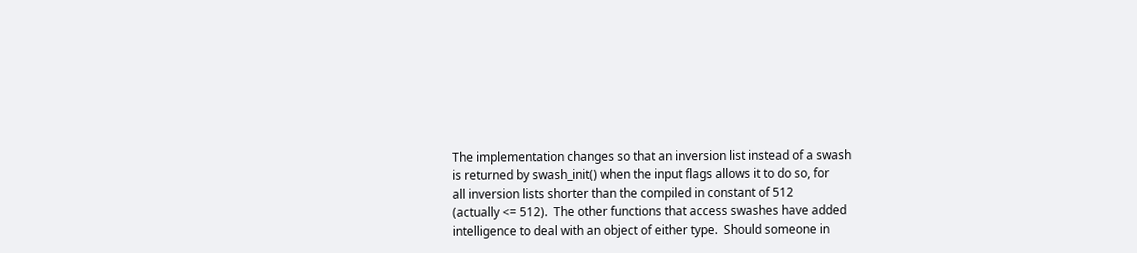The implementation changes so that an inversion list instead of a swash
is returned by swash_init() when the input flags allows it to do so, for
all inversion lists shorter than the compiled in constant of 512
(actually <= 512).  The other functions that access swashes have added
intelligence to deal with an object of either type.  Should someone in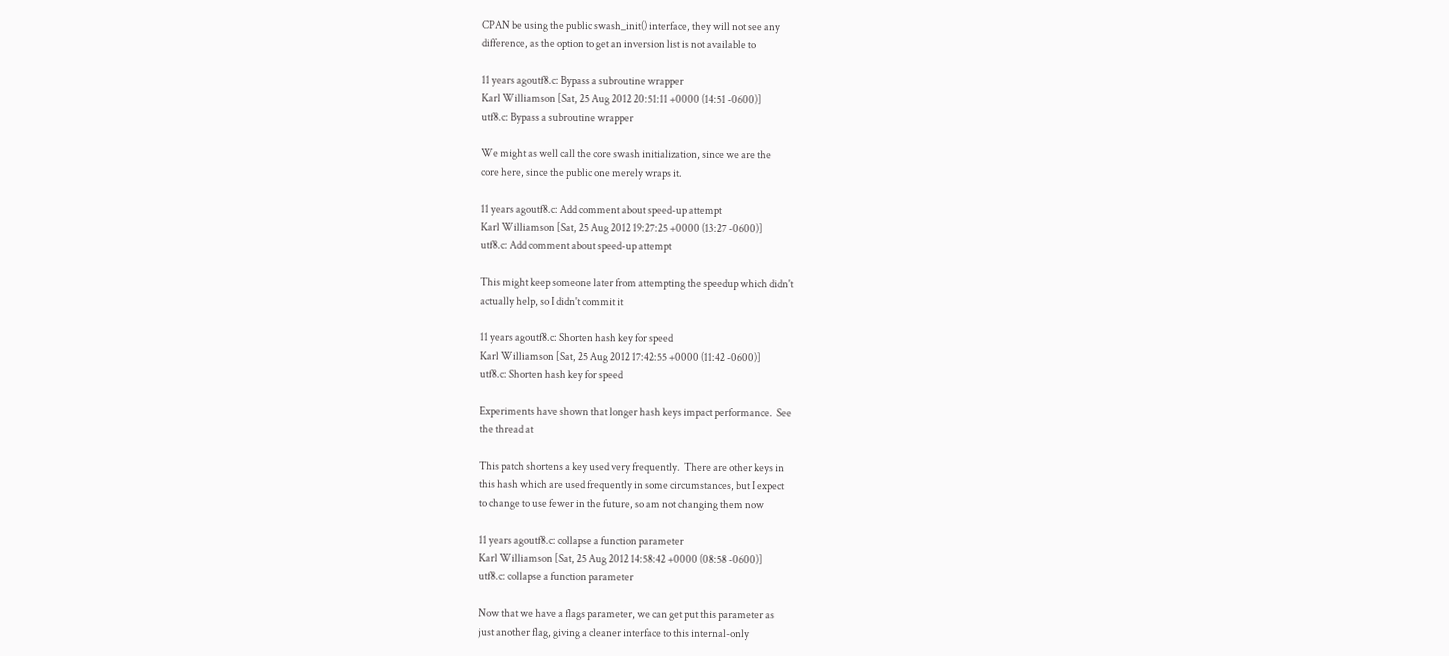CPAN be using the public swash_init() interface, they will not see any
difference, as the option to get an inversion list is not available to

11 years agoutf8.c: Bypass a subroutine wrapper
Karl Williamson [Sat, 25 Aug 2012 20:51:11 +0000 (14:51 -0600)]
utf8.c: Bypass a subroutine wrapper

We might as well call the core swash initialization, since we are the
core here, since the public one merely wraps it.

11 years agoutf8.c: Add comment about speed-up attempt
Karl Williamson [Sat, 25 Aug 2012 19:27:25 +0000 (13:27 -0600)]
utf8.c: Add comment about speed-up attempt

This might keep someone later from attempting the speedup which didn't
actually help, so I didn't commit it

11 years agoutf8.c: Shorten hash key for speed
Karl Williamson [Sat, 25 Aug 2012 17:42:55 +0000 (11:42 -0600)]
utf8.c: Shorten hash key for speed

Experiments have shown that longer hash keys impact performance.  See
the thread at

This patch shortens a key used very frequently.  There are other keys in
this hash which are used frequently in some circumstances, but I expect
to change to use fewer in the future, so am not changing them now

11 years agoutf8.c: collapse a function parameter
Karl Williamson [Sat, 25 Aug 2012 14:58:42 +0000 (08:58 -0600)]
utf8.c: collapse a function parameter

Now that we have a flags parameter, we can get put this parameter as
just another flag, giving a cleaner interface to this internal-only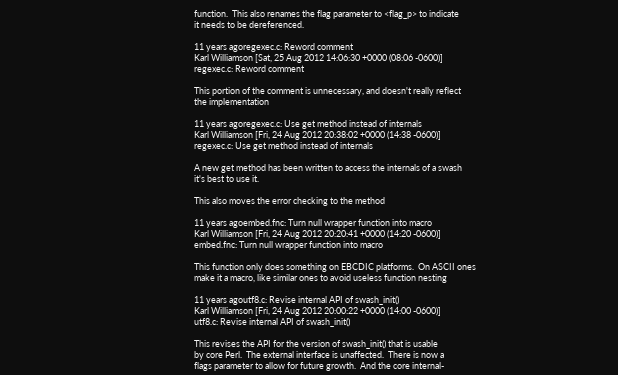function.  This also renames the flag parameter to <flag_p> to indicate
it needs to be dereferenced.

11 years agoregexec.c: Reword comment
Karl Williamson [Sat, 25 Aug 2012 14:06:30 +0000 (08:06 -0600)]
regexec.c: Reword comment

This portion of the comment is unnecessary, and doesn't really reflect
the implementation

11 years agoregexec.c: Use get method instead of internals
Karl Williamson [Fri, 24 Aug 2012 20:38:02 +0000 (14:38 -0600)]
regexec.c: Use get method instead of internals

A new get method has been written to access the internals of a swash
it's best to use it.

This also moves the error checking to the method

11 years agoembed.fnc: Turn null wrapper function into macro
Karl Williamson [Fri, 24 Aug 2012 20:20:41 +0000 (14:20 -0600)]
embed.fnc: Turn null wrapper function into macro

This function only does something on EBCDIC platforms.  On ASCII ones
make it a macro, like similar ones to avoid useless function nesting

11 years agoutf8.c: Revise internal API of swash_init()
Karl Williamson [Fri, 24 Aug 2012 20:00:22 +0000 (14:00 -0600)]
utf8.c: Revise internal API of swash_init()

This revises the API for the version of swash_init() that is usable
by core Perl.  The external interface is unaffected.  There is now a
flags parameter to allow for future growth.  And the core internal-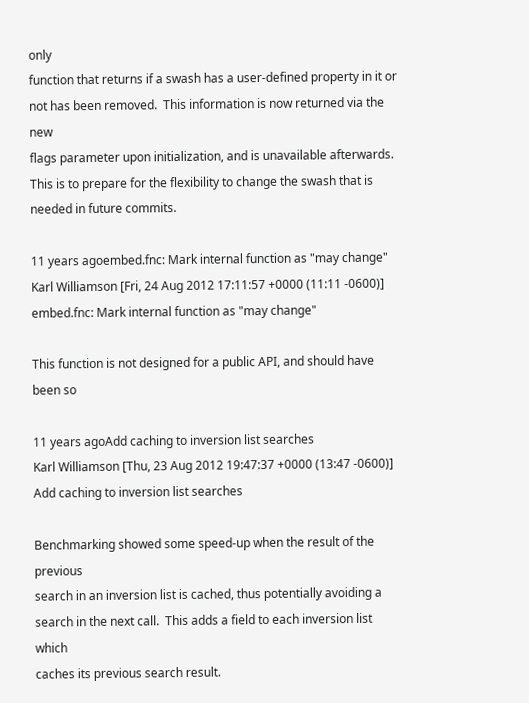only
function that returns if a swash has a user-defined property in it or
not has been removed.  This information is now returned via the new
flags parameter upon initialization, and is unavailable afterwards.
This is to prepare for the flexibility to change the swash that is
needed in future commits.

11 years agoembed.fnc: Mark internal function as "may change"
Karl Williamson [Fri, 24 Aug 2012 17:11:57 +0000 (11:11 -0600)]
embed.fnc: Mark internal function as "may change"

This function is not designed for a public API, and should have been so

11 years agoAdd caching to inversion list searches
Karl Williamson [Thu, 23 Aug 2012 19:47:37 +0000 (13:47 -0600)]
Add caching to inversion list searches

Benchmarking showed some speed-up when the result of the previous
search in an inversion list is cached, thus potentially avoiding a
search in the next call.  This adds a field to each inversion list which
caches its previous search result.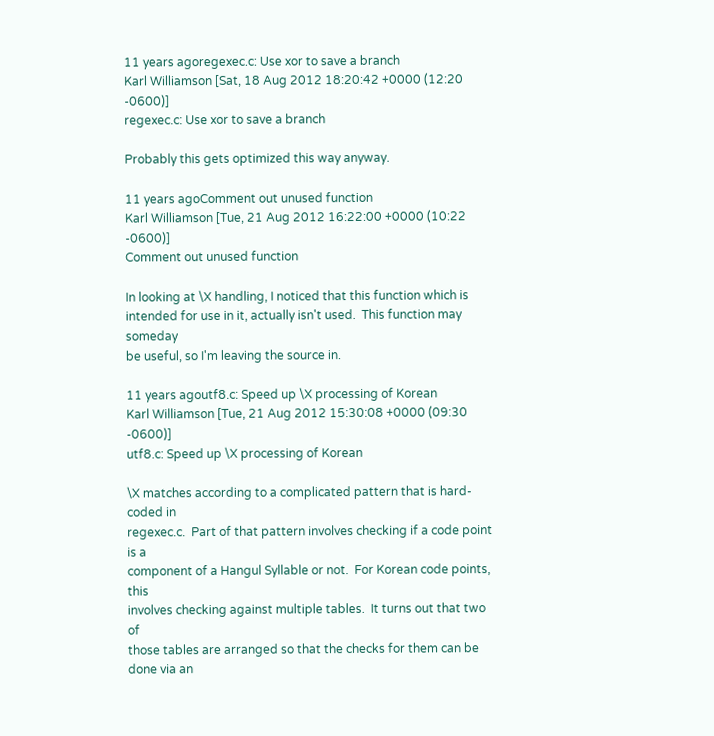11 years agoregexec.c: Use xor to save a branch
Karl Williamson [Sat, 18 Aug 2012 18:20:42 +0000 (12:20 -0600)]
regexec.c: Use xor to save a branch

Probably this gets optimized this way anyway.

11 years agoComment out unused function
Karl Williamson [Tue, 21 Aug 2012 16:22:00 +0000 (10:22 -0600)]
Comment out unused function

In looking at \X handling, I noticed that this function which is
intended for use in it, actually isn't used.  This function may someday
be useful, so I'm leaving the source in.

11 years agoutf8.c: Speed up \X processing of Korean
Karl Williamson [Tue, 21 Aug 2012 15:30:08 +0000 (09:30 -0600)]
utf8.c: Speed up \X processing of Korean

\X matches according to a complicated pattern that is hard-coded in
regexec.c.  Part of that pattern involves checking if a code point is a
component of a Hangul Syllable or not.  For Korean code points, this
involves checking against multiple tables.  It turns out that two of
those tables are arranged so that the checks for them can be done via an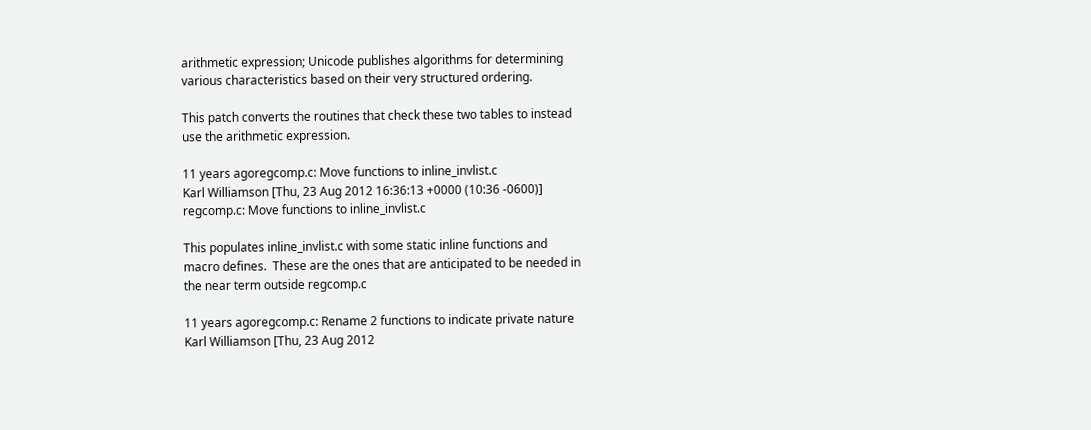arithmetic expression; Unicode publishes algorithms for determining
various characteristics based on their very structured ordering.

This patch converts the routines that check these two tables to instead
use the arithmetic expression.

11 years agoregcomp.c: Move functions to inline_invlist.c
Karl Williamson [Thu, 23 Aug 2012 16:36:13 +0000 (10:36 -0600)]
regcomp.c: Move functions to inline_invlist.c

This populates inline_invlist.c with some static inline functions and
macro defines.  These are the ones that are anticipated to be needed in
the near term outside regcomp.c

11 years agoregcomp.c: Rename 2 functions to indicate private nature
Karl Williamson [Thu, 23 Aug 2012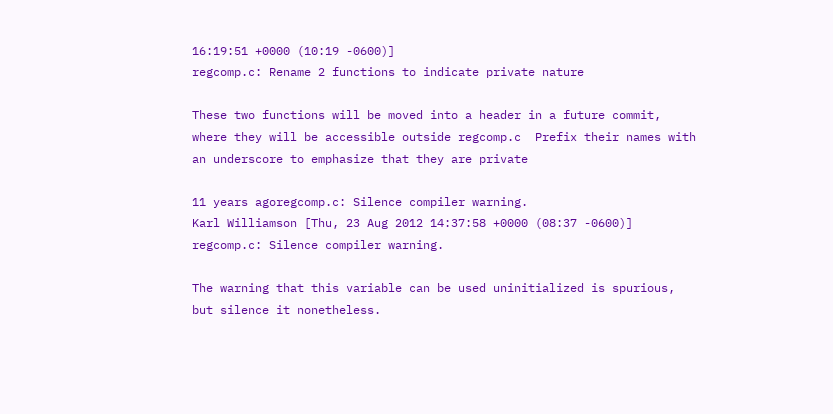16:19:51 +0000 (10:19 -0600)]
regcomp.c: Rename 2 functions to indicate private nature

These two functions will be moved into a header in a future commit,
where they will be accessible outside regcomp.c  Prefix their names with
an underscore to emphasize that they are private

11 years agoregcomp.c: Silence compiler warning.
Karl Williamson [Thu, 23 Aug 2012 14:37:58 +0000 (08:37 -0600)]
regcomp.c: Silence compiler warning.

The warning that this variable can be used uninitialized is spurious,
but silence it nonetheless.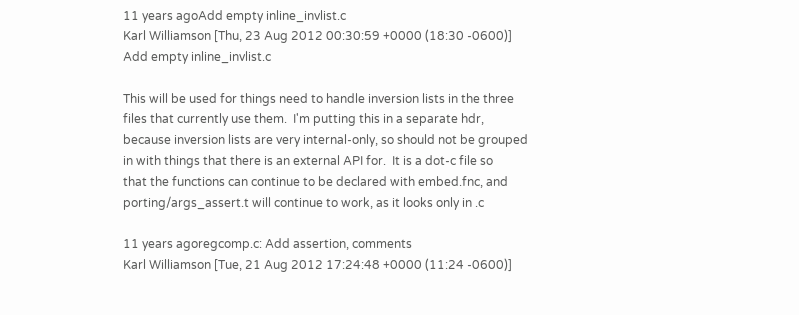11 years agoAdd empty inline_invlist.c
Karl Williamson [Thu, 23 Aug 2012 00:30:59 +0000 (18:30 -0600)]
Add empty inline_invlist.c

This will be used for things need to handle inversion lists in the three
files that currently use them.  I'm putting this in a separate hdr,
because inversion lists are very internal-only, so should not be grouped
in with things that there is an external API for.  It is a dot-c file so
that the functions can continue to be declared with embed.fnc, and
porting/args_assert.t will continue to work, as it looks only in .c

11 years agoregcomp.c: Add assertion, comments
Karl Williamson [Tue, 21 Aug 2012 17:24:48 +0000 (11:24 -0600)]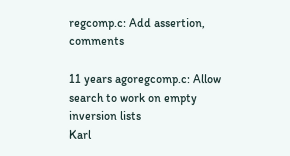regcomp.c: Add assertion, comments

11 years agoregcomp.c: Allow search to work on empty inversion lists
Karl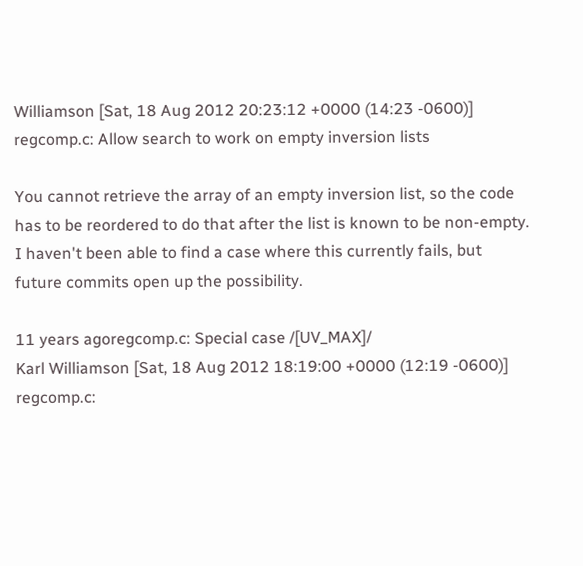Williamson [Sat, 18 Aug 2012 20:23:12 +0000 (14:23 -0600)]
regcomp.c: Allow search to work on empty inversion lists

You cannot retrieve the array of an empty inversion list, so the code
has to be reordered to do that after the list is known to be non-empty.
I haven't been able to find a case where this currently fails, but
future commits open up the possibility.

11 years agoregcomp.c: Special case /[UV_MAX]/
Karl Williamson [Sat, 18 Aug 2012 18:19:00 +0000 (12:19 -0600)]
regcomp.c: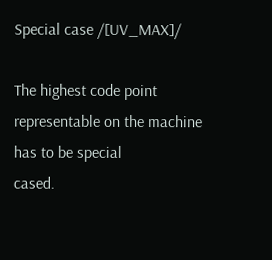Special case /[UV_MAX]/

The highest code point representable on the machine has to be special
cased.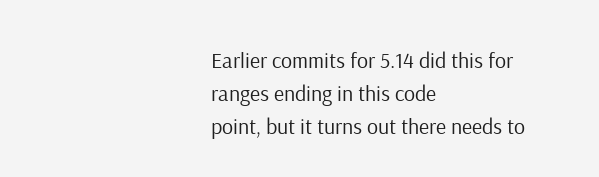Earlier commits for 5.14 did this for ranges ending in this code
point, but it turns out there needs to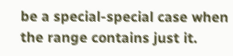be a special-special case when
the range contains just it.